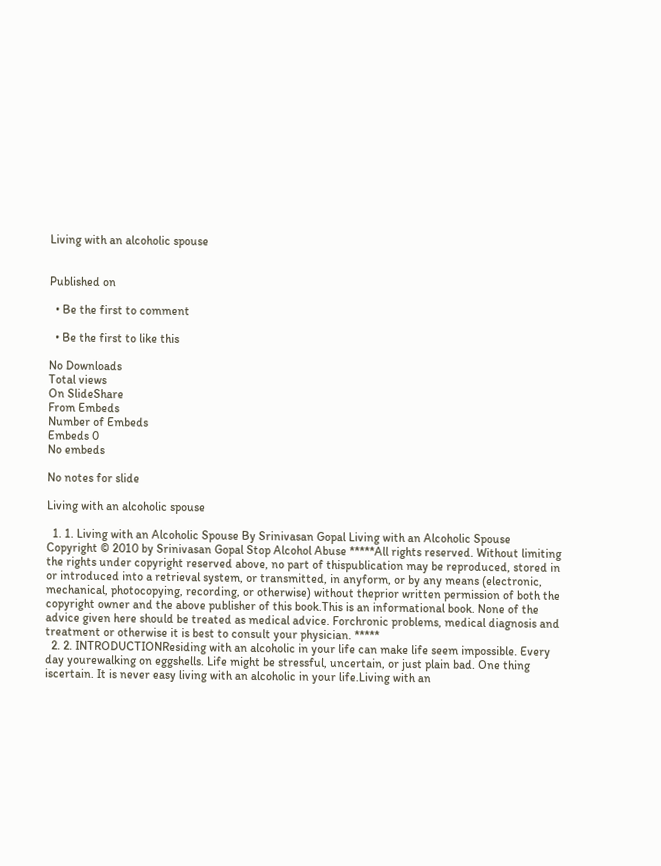Living with an alcoholic spouse


Published on

  • Be the first to comment

  • Be the first to like this

No Downloads
Total views
On SlideShare
From Embeds
Number of Embeds
Embeds 0
No embeds

No notes for slide

Living with an alcoholic spouse

  1. 1. Living with an Alcoholic Spouse By Srinivasan Gopal Living with an Alcoholic Spouse Copyright © 2010 by Srinivasan Gopal Stop Alcohol Abuse *****All rights reserved. Without limiting the rights under copyright reserved above, no part of thispublication may be reproduced, stored in or introduced into a retrieval system, or transmitted, in anyform, or by any means (electronic, mechanical, photocopying, recording, or otherwise) without theprior written permission of both the copyright owner and the above publisher of this book.This is an informational book. None of the advice given here should be treated as medical advice. Forchronic problems, medical diagnosis and treatment or otherwise it is best to consult your physician. *****
  2. 2. INTRODUCTIONResiding with an alcoholic in your life can make life seem impossible. Every day yourewalking on eggshells. Life might be stressful, uncertain, or just plain bad. One thing iscertain. It is never easy living with an alcoholic in your life.Living with an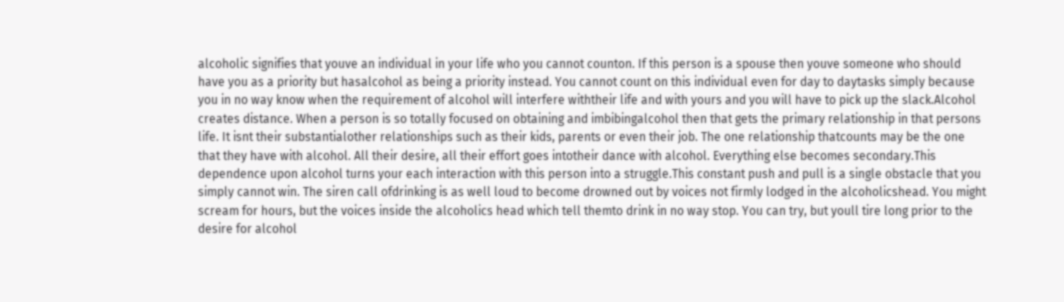alcoholic signifies that youve an individual in your life who you cannot counton. If this person is a spouse then youve someone who should have you as a priority but hasalcohol as being a priority instead. You cannot count on this individual even for day to daytasks simply because you in no way know when the requirement of alcohol will interfere withtheir life and with yours and you will have to pick up the slack.Alcohol creates distance. When a person is so totally focused on obtaining and imbibingalcohol then that gets the primary relationship in that persons life. It isnt their substantialother relationships such as their kids, parents or even their job. The one relationship thatcounts may be the one that they have with alcohol. All their desire, all their effort goes intotheir dance with alcohol. Everything else becomes secondary.This dependence upon alcohol turns your each interaction with this person into a struggle.This constant push and pull is a single obstacle that you simply cannot win. The siren call ofdrinking is as well loud to become drowned out by voices not firmly lodged in the alcoholicshead. You might scream for hours, but the voices inside the alcoholics head which tell themto drink in no way stop. You can try, but youll tire long prior to the desire for alcohol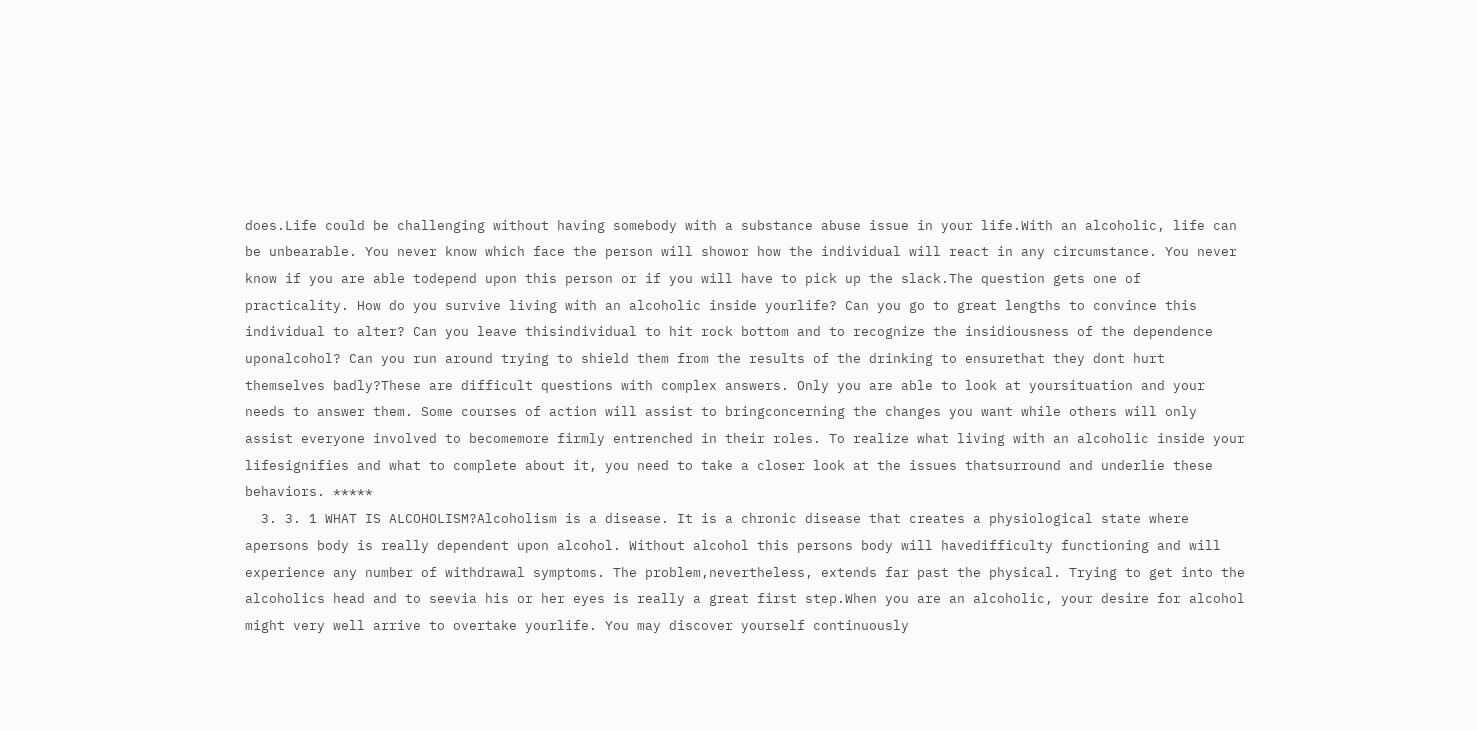does.Life could be challenging without having somebody with a substance abuse issue in your life.With an alcoholic, life can be unbearable. You never know which face the person will showor how the individual will react in any circumstance. You never know if you are able todepend upon this person or if you will have to pick up the slack.The question gets one of practicality. How do you survive living with an alcoholic inside yourlife? Can you go to great lengths to convince this individual to alter? Can you leave thisindividual to hit rock bottom and to recognize the insidiousness of the dependence uponalcohol? Can you run around trying to shield them from the results of the drinking to ensurethat they dont hurt themselves badly?These are difficult questions with complex answers. Only you are able to look at yoursituation and your needs to answer them. Some courses of action will assist to bringconcerning the changes you want while others will only assist everyone involved to becomemore firmly entrenched in their roles. To realize what living with an alcoholic inside your lifesignifies and what to complete about it, you need to take a closer look at the issues thatsurround and underlie these behaviors. *****
  3. 3. 1 WHAT IS ALCOHOLISM?Alcoholism is a disease. It is a chronic disease that creates a physiological state where apersons body is really dependent upon alcohol. Without alcohol this persons body will havedifficulty functioning and will experience any number of withdrawal symptoms. The problem,nevertheless, extends far past the physical. Trying to get into the alcoholics head and to seevia his or her eyes is really a great first step.When you are an alcoholic, your desire for alcohol might very well arrive to overtake yourlife. You may discover yourself continuously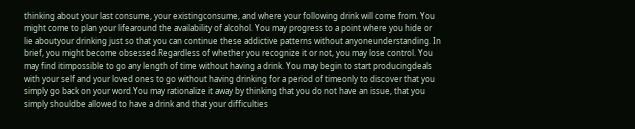thinking about your last consume, your existingconsume, and where your following drink will come from. You might come to plan your lifearound the availability of alcohol. You may progress to a point where you hide or lie aboutyour drinking just so that you can continue these addictive patterns without anyoneunderstanding. In brief, you might become obsessed.Regardless of whether you recognize it or not, you may lose control. You may find itimpossible to go any length of time without having a drink. You may begin to start producingdeals with your self and your loved ones to go without having drinking for a period of timeonly to discover that you simply go back on your word.You may rationalize it away by thinking that you do not have an issue, that you simply shouldbe allowed to have a drink and that your difficulties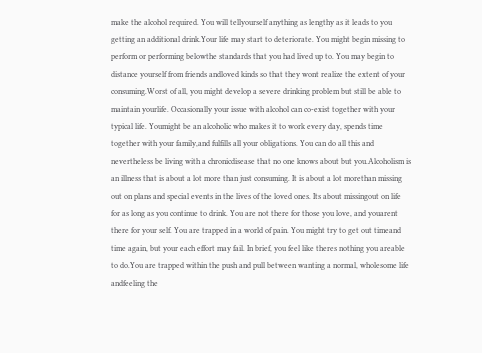make the alcohol required. You will tellyourself anything as lengthy as it leads to you getting an additional drink.Your life may start to deteriorate. You might begin missing to perform or performing belowthe standards that you had lived up to. You may begin to distance yourself from friends andloved kinds so that they wont realize the extent of your consuming.Worst of all, you might develop a severe drinking problem but still be able to maintain yourlife. Occasionally your issue with alcohol can co-exist together with your typical life. Youmight be an alcoholic who makes it to work every day, spends time together with your family,and fulfills all your obligations. You can do all this and nevertheless be living with a chronicdisease that no one knows about but you.Alcoholism is an illness that is about a lot more than just consuming. It is about a lot morethan missing out on plans and special events in the lives of the loved ones. Its about missingout on life for as long as you continue to drink. You are not there for those you love, and youarent there for your self. You are trapped in a world of pain. You might try to get out timeand time again, but your each effort may fail. In brief, you feel like theres nothing you areable to do.You are trapped within the push and pull between wanting a normal, wholesome life andfeeling the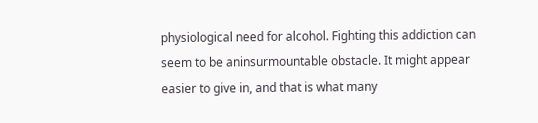physiological need for alcohol. Fighting this addiction can seem to be aninsurmountable obstacle. It might appear easier to give in, and that is what many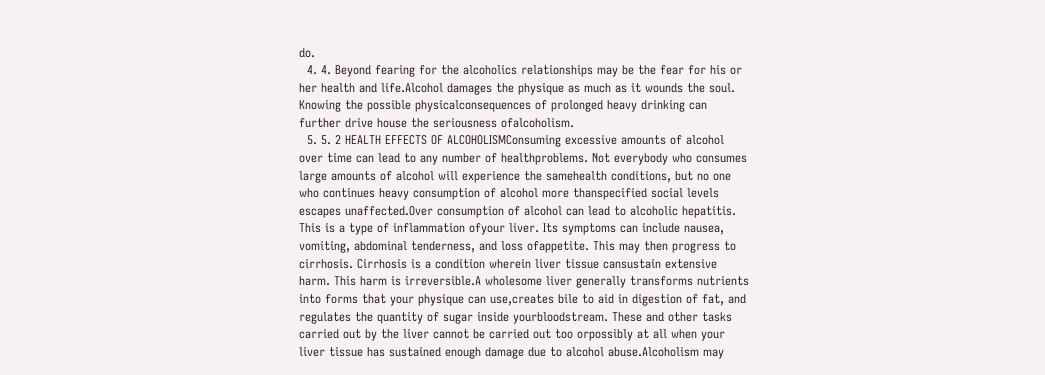do.
  4. 4. Beyond fearing for the alcoholics relationships may be the fear for his or her health and life.Alcohol damages the physique as much as it wounds the soul. Knowing the possible physicalconsequences of prolonged heavy drinking can further drive house the seriousness ofalcoholism.
  5. 5. 2 HEALTH EFFECTS OF ALCOHOLISMConsuming excessive amounts of alcohol over time can lead to any number of healthproblems. Not everybody who consumes large amounts of alcohol will experience the samehealth conditions, but no one who continues heavy consumption of alcohol more thanspecified social levels escapes unaffected.Over consumption of alcohol can lead to alcoholic hepatitis. This is a type of inflammation ofyour liver. Its symptoms can include nausea, vomiting, abdominal tenderness, and loss ofappetite. This may then progress to cirrhosis. Cirrhosis is a condition wherein liver tissue cansustain extensive harm. This harm is irreversible.A wholesome liver generally transforms nutrients into forms that your physique can use,creates bile to aid in digestion of fat, and regulates the quantity of sugar inside yourbloodstream. These and other tasks carried out by the liver cannot be carried out too orpossibly at all when your liver tissue has sustained enough damage due to alcohol abuse.Alcoholism may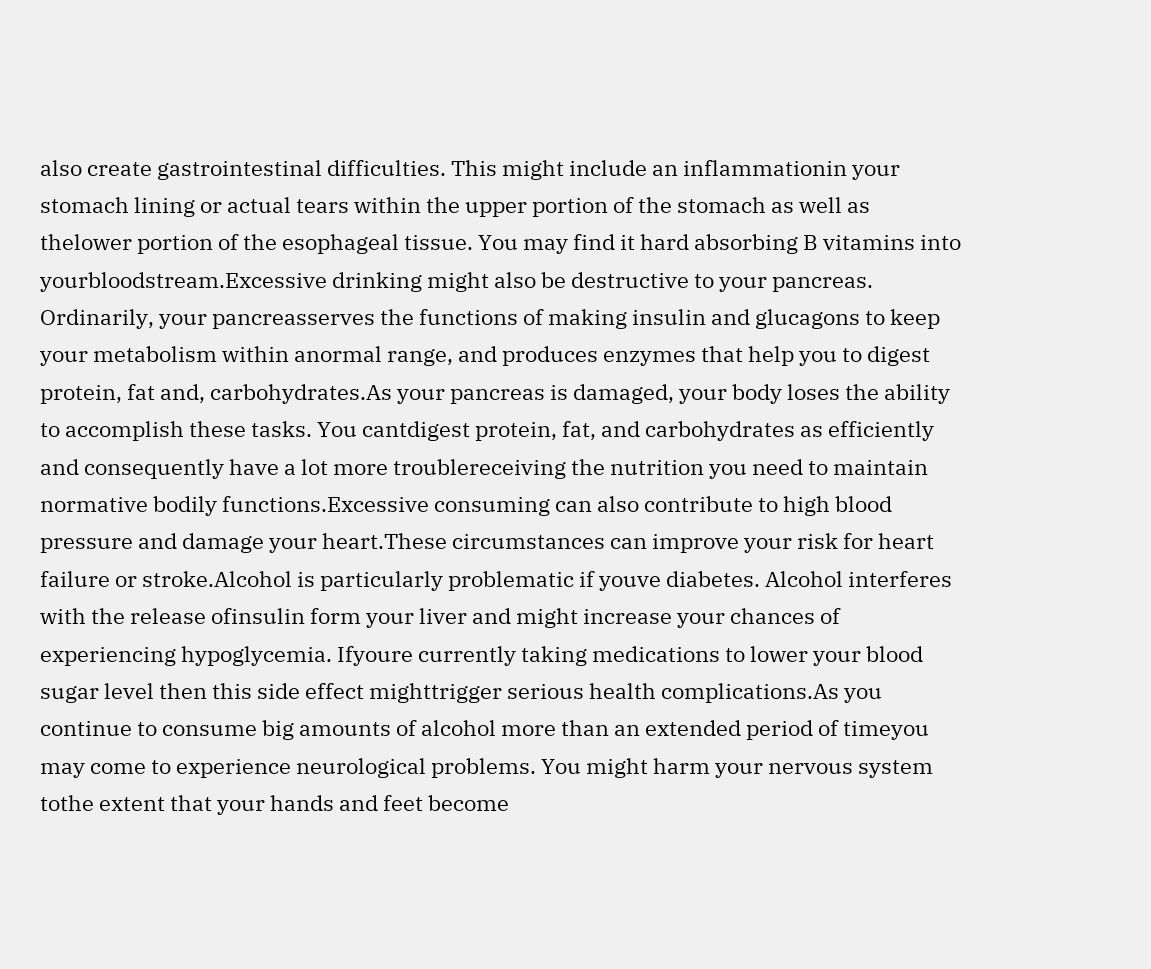also create gastrointestinal difficulties. This might include an inflammationin your stomach lining or actual tears within the upper portion of the stomach as well as thelower portion of the esophageal tissue. You may find it hard absorbing B vitamins into yourbloodstream.Excessive drinking might also be destructive to your pancreas. Ordinarily, your pancreasserves the functions of making insulin and glucagons to keep your metabolism within anormal range, and produces enzymes that help you to digest protein, fat and, carbohydrates.As your pancreas is damaged, your body loses the ability to accomplish these tasks. You cantdigest protein, fat, and carbohydrates as efficiently and consequently have a lot more troublereceiving the nutrition you need to maintain normative bodily functions.Excessive consuming can also contribute to high blood pressure and damage your heart.These circumstances can improve your risk for heart failure or stroke.Alcohol is particularly problematic if youve diabetes. Alcohol interferes with the release ofinsulin form your liver and might increase your chances of experiencing hypoglycemia. Ifyoure currently taking medications to lower your blood sugar level then this side effect mighttrigger serious health complications.As you continue to consume big amounts of alcohol more than an extended period of timeyou may come to experience neurological problems. You might harm your nervous system tothe extent that your hands and feet become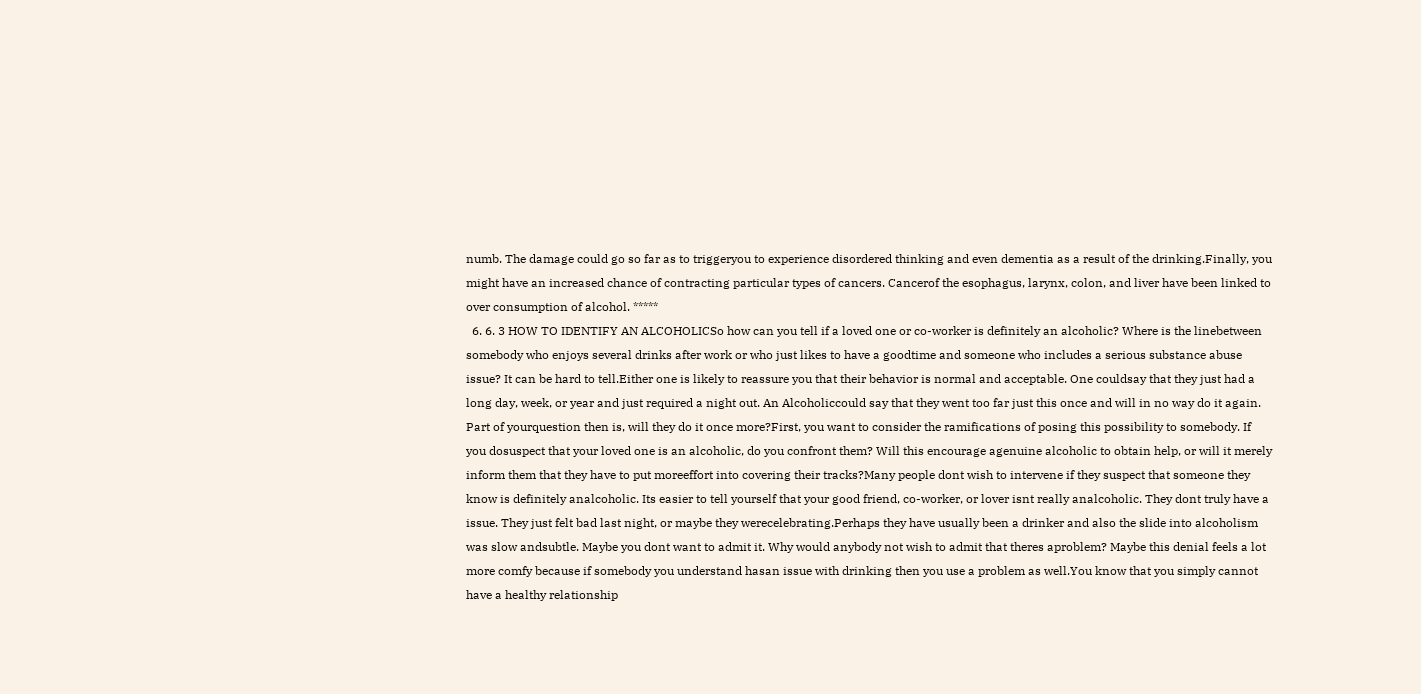numb. The damage could go so far as to triggeryou to experience disordered thinking and even dementia as a result of the drinking.Finally, you might have an increased chance of contracting particular types of cancers. Cancerof the esophagus, larynx, colon, and liver have been linked to over consumption of alcohol. *****
  6. 6. 3 HOW TO IDENTIFY AN ALCOHOLICSo how can you tell if a loved one or co-worker is definitely an alcoholic? Where is the linebetween somebody who enjoys several drinks after work or who just likes to have a goodtime and someone who includes a serious substance abuse issue? It can be hard to tell.Either one is likely to reassure you that their behavior is normal and acceptable. One couldsay that they just had a long day, week, or year and just required a night out. An Alcoholiccould say that they went too far just this once and will in no way do it again. Part of yourquestion then is, will they do it once more?First, you want to consider the ramifications of posing this possibility to somebody. If you dosuspect that your loved one is an alcoholic, do you confront them? Will this encourage agenuine alcoholic to obtain help, or will it merely inform them that they have to put moreeffort into covering their tracks?Many people dont wish to intervene if they suspect that someone they know is definitely analcoholic. Its easier to tell yourself that your good friend, co-worker, or lover isnt really analcoholic. They dont truly have a issue. They just felt bad last night, or maybe they werecelebrating.Perhaps they have usually been a drinker and also the slide into alcoholism was slow andsubtle. Maybe you dont want to admit it. Why would anybody not wish to admit that theres aproblem? Maybe this denial feels a lot more comfy because if somebody you understand hasan issue with drinking then you use a problem as well.You know that you simply cannot have a healthy relationship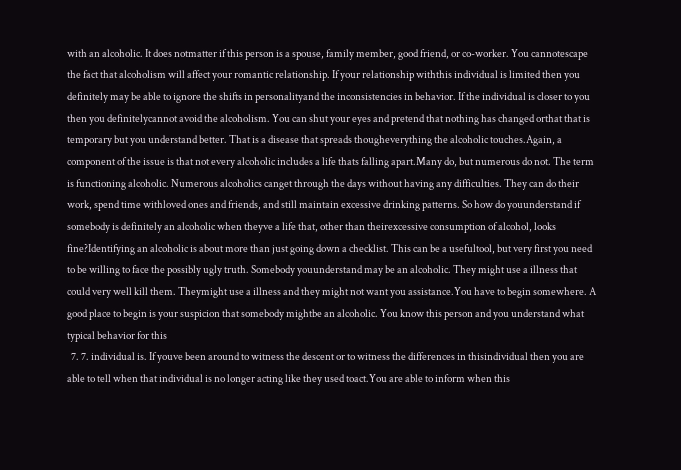with an alcoholic. It does notmatter if this person is a spouse, family member, good friend, or co-worker. You cannotescape the fact that alcoholism will affect your romantic relationship. If your relationship withthis individual is limited then you definitely may be able to ignore the shifts in personalityand the inconsistencies in behavior. If the individual is closer to you then you definitelycannot avoid the alcoholism. You can shut your eyes and pretend that nothing has changed orthat that is temporary but you understand better. That is a disease that spreads thougheverything the alcoholic touches.Again, a component of the issue is that not every alcoholic includes a life thats falling apart.Many do, but numerous do not. The term is functioning alcoholic. Numerous alcoholics canget through the days without having any difficulties. They can do their work, spend time withloved ones and friends, and still maintain excessive drinking patterns. So how do youunderstand if somebody is definitely an alcoholic when theyve a life that, other than theirexcessive consumption of alcohol, looks fine?Identifying an alcoholic is about more than just going down a checklist. This can be a usefultool, but very first you need to be willing to face the possibly ugly truth. Somebody youunderstand may be an alcoholic. They might use a illness that could very well kill them. Theymight use a illness and they might not want you assistance.You have to begin somewhere. A good place to begin is your suspicion that somebody mightbe an alcoholic. You know this person and you understand what typical behavior for this
  7. 7. individual is. If youve been around to witness the descent or to witness the differences in thisindividual then you are able to tell when that individual is no longer acting like they used toact.You are able to inform when this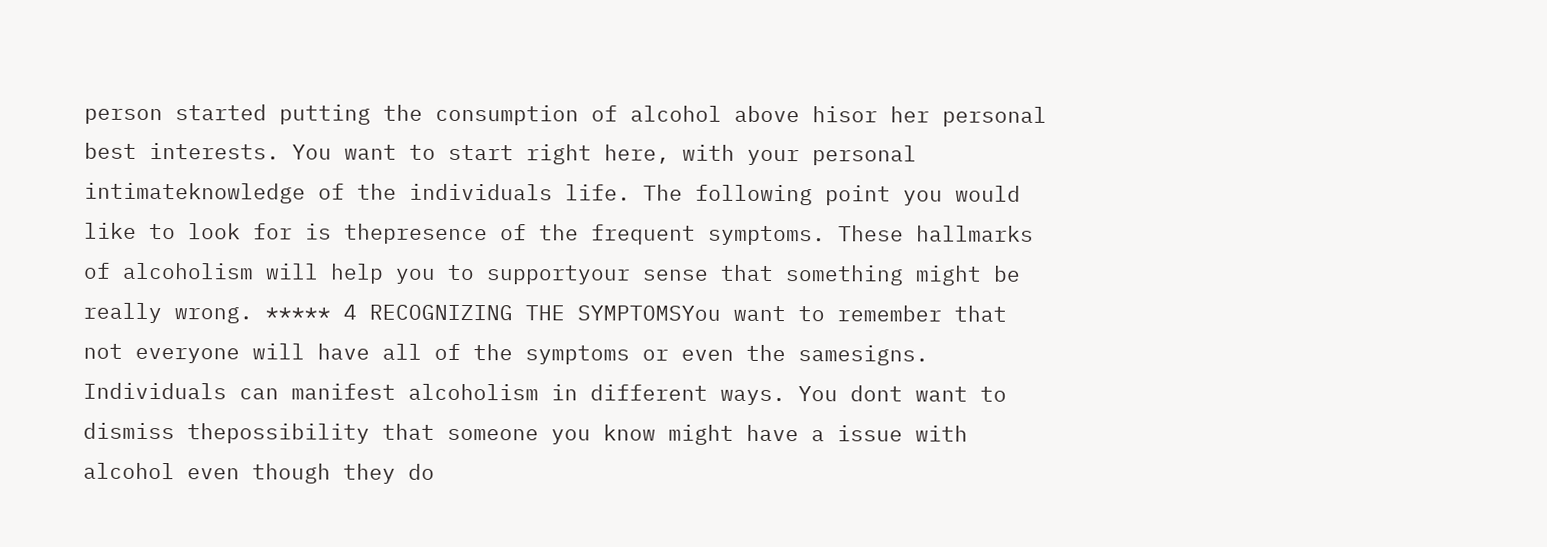person started putting the consumption of alcohol above hisor her personal best interests. You want to start right here, with your personal intimateknowledge of the individuals life. The following point you would like to look for is thepresence of the frequent symptoms. These hallmarks of alcoholism will help you to supportyour sense that something might be really wrong. ***** 4 RECOGNIZING THE SYMPTOMSYou want to remember that not everyone will have all of the symptoms or even the samesigns. Individuals can manifest alcoholism in different ways. You dont want to dismiss thepossibility that someone you know might have a issue with alcohol even though they do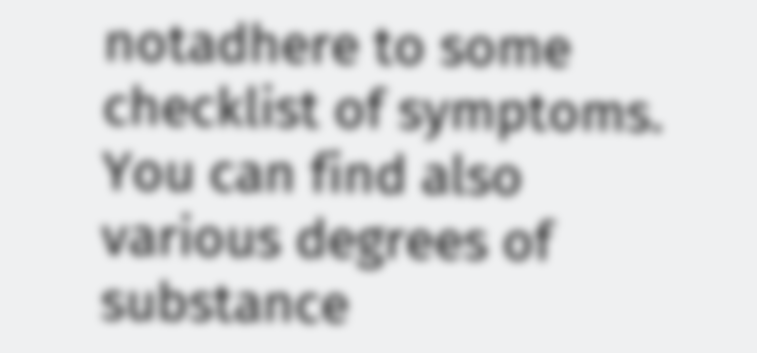notadhere to some checklist of symptoms. You can find also various degrees of substance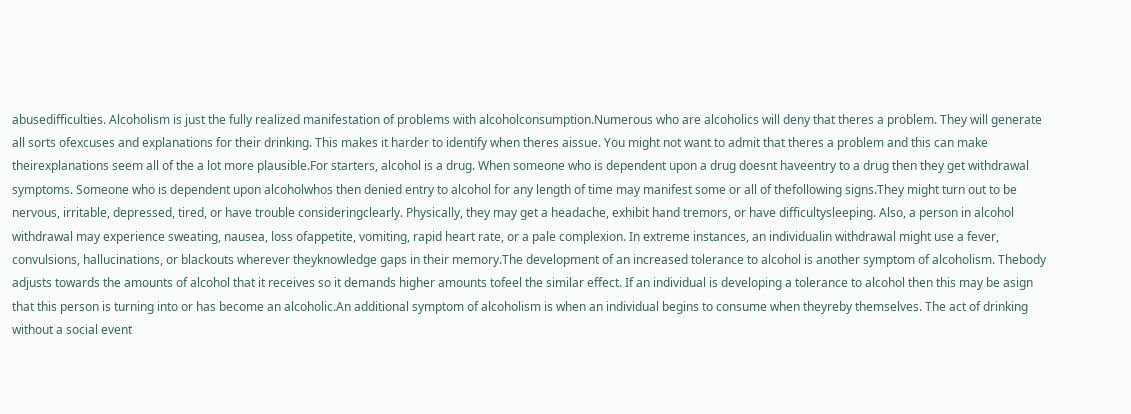abusedifficulties. Alcoholism is just the fully realized manifestation of problems with alcoholconsumption.Numerous who are alcoholics will deny that theres a problem. They will generate all sorts ofexcuses and explanations for their drinking. This makes it harder to identify when theres aissue. You might not want to admit that theres a problem and this can make theirexplanations seem all of the a lot more plausible.For starters, alcohol is a drug. When someone who is dependent upon a drug doesnt haveentry to a drug then they get withdrawal symptoms. Someone who is dependent upon alcoholwhos then denied entry to alcohol for any length of time may manifest some or all of thefollowing signs.They might turn out to be nervous, irritable, depressed, tired, or have trouble consideringclearly. Physically, they may get a headache, exhibit hand tremors, or have difficultysleeping. Also, a person in alcohol withdrawal may experience sweating, nausea, loss ofappetite, vomiting, rapid heart rate, or a pale complexion. In extreme instances, an individualin withdrawal might use a fever, convulsions, hallucinations, or blackouts wherever theyknowledge gaps in their memory.The development of an increased tolerance to alcohol is another symptom of alcoholism. Thebody adjusts towards the amounts of alcohol that it receives so it demands higher amounts tofeel the similar effect. If an individual is developing a tolerance to alcohol then this may be asign that this person is turning into or has become an alcoholic.An additional symptom of alcoholism is when an individual begins to consume when theyreby themselves. The act of drinking without a social event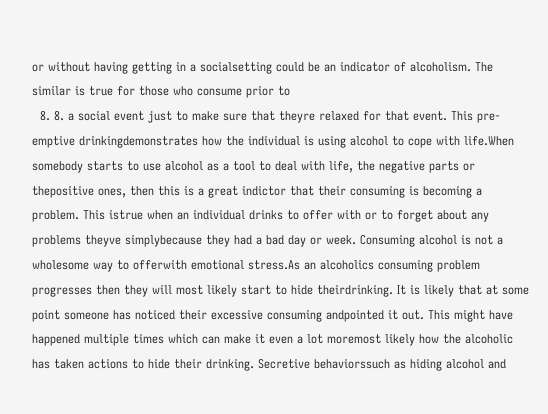or without having getting in a socialsetting could be an indicator of alcoholism. The similar is true for those who consume prior to
  8. 8. a social event just to make sure that theyre relaxed for that event. This pre-emptive drinkingdemonstrates how the individual is using alcohol to cope with life.When somebody starts to use alcohol as a tool to deal with life, the negative parts or thepositive ones, then this is a great indictor that their consuming is becoming a problem. This istrue when an individual drinks to offer with or to forget about any problems theyve simplybecause they had a bad day or week. Consuming alcohol is not a wholesome way to offerwith emotional stress.As an alcoholics consuming problem progresses then they will most likely start to hide theirdrinking. It is likely that at some point someone has noticed their excessive consuming andpointed it out. This might have happened multiple times which can make it even a lot moremost likely how the alcoholic has taken actions to hide their drinking. Secretive behaviorssuch as hiding alcohol and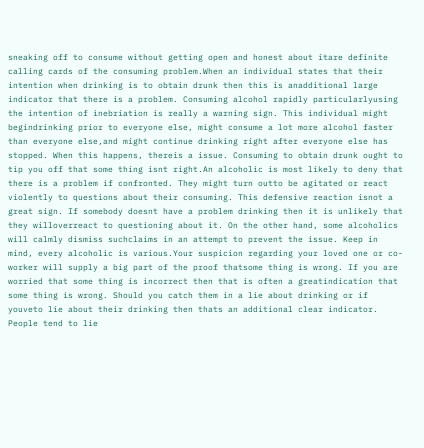sneaking off to consume without getting open and honest about itare definite calling cards of the consuming problem.When an individual states that their intention when drinking is to obtain drunk then this is anadditional large indicator that there is a problem. Consuming alcohol rapidly particularlyusing the intention of inebriation is really a warning sign. This individual might begindrinking prior to everyone else, might consume a lot more alcohol faster than everyone else,and might continue drinking right after everyone else has stopped. When this happens, thereis a issue. Consuming to obtain drunk ought to tip you off that some thing isnt right.An alcoholic is most likely to deny that there is a problem if confronted. They might turn outto be agitated or react violently to questions about their consuming. This defensive reaction isnot a great sign. If somebody doesnt have a problem drinking then it is unlikely that they willoverreact to questioning about it. On the other hand, some alcoholics will calmly dismiss suchclaims in an attempt to prevent the issue. Keep in mind, every alcoholic is various.Your suspicion regarding your loved one or co-worker will supply a big part of the proof thatsome thing is wrong. If you are worried that some thing is incorrect then that is often a greatindication that some thing is wrong. Should you catch them in a lie about drinking or if youveto lie about their drinking then thats an additional clear indicator. People tend to lie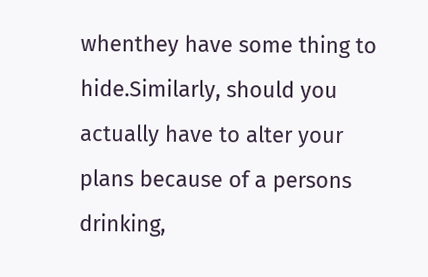whenthey have some thing to hide.Similarly, should you actually have to alter your plans because of a persons drinking,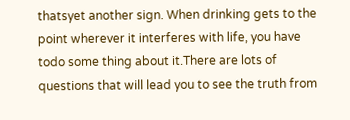thatsyet another sign. When drinking gets to the point wherever it interferes with life, you have todo some thing about it.There are lots of questions that will lead you to see the truth from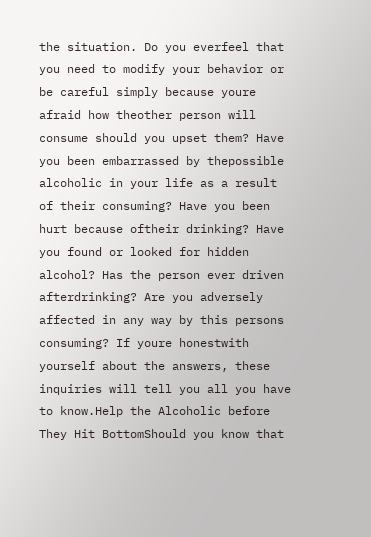the situation. Do you everfeel that you need to modify your behavior or be careful simply because youre afraid how theother person will consume should you upset them? Have you been embarrassed by thepossible alcoholic in your life as a result of their consuming? Have you been hurt because oftheir drinking? Have you found or looked for hidden alcohol? Has the person ever driven afterdrinking? Are you adversely affected in any way by this persons consuming? If youre honestwith yourself about the answers, these inquiries will tell you all you have to know.Help the Alcoholic before They Hit BottomShould you know that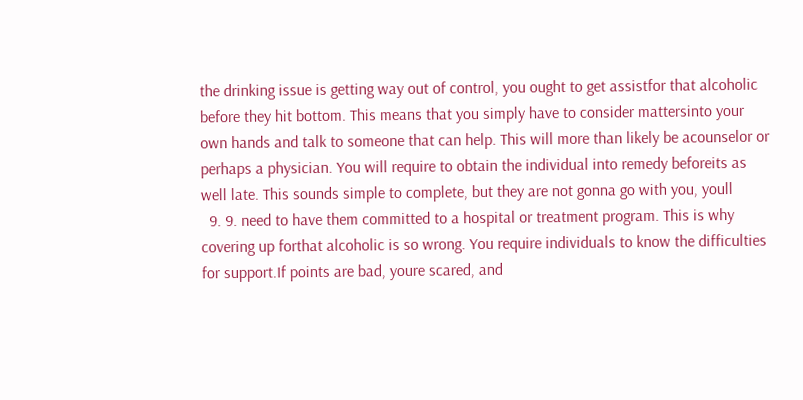the drinking issue is getting way out of control, you ought to get assistfor that alcoholic before they hit bottom. This means that you simply have to consider mattersinto your own hands and talk to someone that can help. This will more than likely be acounselor or perhaps a physician. You will require to obtain the individual into remedy beforeits as well late. This sounds simple to complete, but they are not gonna go with you, youll
  9. 9. need to have them committed to a hospital or treatment program. This is why covering up forthat alcoholic is so wrong. You require individuals to know the difficulties for support.If points are bad, youre scared, and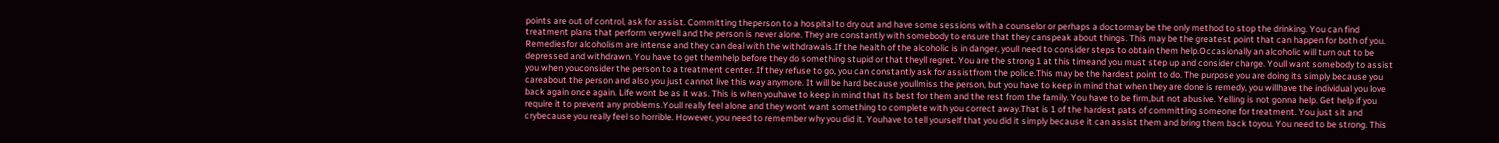points are out of control, ask for assist. Committing theperson to a hospital to dry out and have some sessions with a counselor or perhaps a doctormay be the only method to stop the drinking. You can find treatment plans that perform verywell and the person is never alone. They are constantly with somebody to ensure that they canspeak about things. This may be the greatest point that can happen for both of you. Remediesfor alcoholism are intense and they can deal with the withdrawals.If the health of the alcoholic is in danger, youll need to consider steps to obtain them help.Occasionally an alcoholic will turn out to be depressed and withdrawn. You have to get themhelp before they do something stupid or that theyll regret. You are the strong 1 at this timeand you must step up and consider charge. Youll want somebody to assist you when youconsider the person to a treatment center. If they refuse to go, you can constantly ask for assistfrom the police.This may be the hardest point to do. The purpose you are doing its simply because you careabout the person and also you just cannot live this way anymore. It will be hard because youllmiss the person, but you have to keep in mind that when they are done is remedy, you willhave the individual you love back again once again. Life wont be as it was. This is when youhave to keep in mind that its best for them and the rest from the family. You have to be firm,but not abusive. Yelling is not gonna help. Get help if you require it to prevent any problems.Youll really feel alone and they wont want something to complete with you correct away.That is 1 of the hardest pats of committing someone for treatment. You just sit and crybecause you really feel so horrible. However, you need to remember why you did it. Youhave to tell yourself that you did it simply because it can assist them and bring them back toyou. You need to be strong. This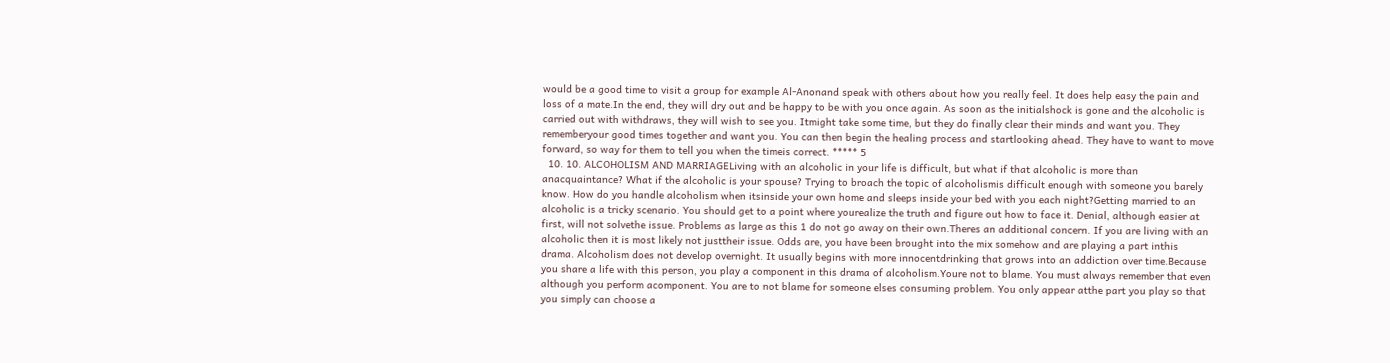would be a good time to visit a group for example Al-Anonand speak with others about how you really feel. It does help easy the pain and loss of a mate.In the end, they will dry out and be happy to be with you once again. As soon as the initialshock is gone and the alcoholic is carried out with withdraws, they will wish to see you. Itmight take some time, but they do finally clear their minds and want you. They rememberyour good times together and want you. You can then begin the healing process and startlooking ahead. They have to want to move forward, so way for them to tell you when the timeis correct. ***** 5
  10. 10. ALCOHOLISM AND MARRIAGELiving with an alcoholic in your life is difficult, but what if that alcoholic is more than anacquaintance? What if the alcoholic is your spouse? Trying to broach the topic of alcoholismis difficult enough with someone you barely know. How do you handle alcoholism when itsinside your own home and sleeps inside your bed with you each night?Getting married to an alcoholic is a tricky scenario. You should get to a point where yourealize the truth and figure out how to face it. Denial, although easier at first, will not solvethe issue. Problems as large as this 1 do not go away on their own.Theres an additional concern. If you are living with an alcoholic then it is most likely not justtheir issue. Odds are, you have been brought into the mix somehow and are playing a part inthis drama. Alcoholism does not develop overnight. It usually begins with more innocentdrinking that grows into an addiction over time.Because you share a life with this person, you play a component in this drama of alcoholism.Youre not to blame. You must always remember that even although you perform acomponent. You are to not blame for someone elses consuming problem. You only appear atthe part you play so that you simply can choose a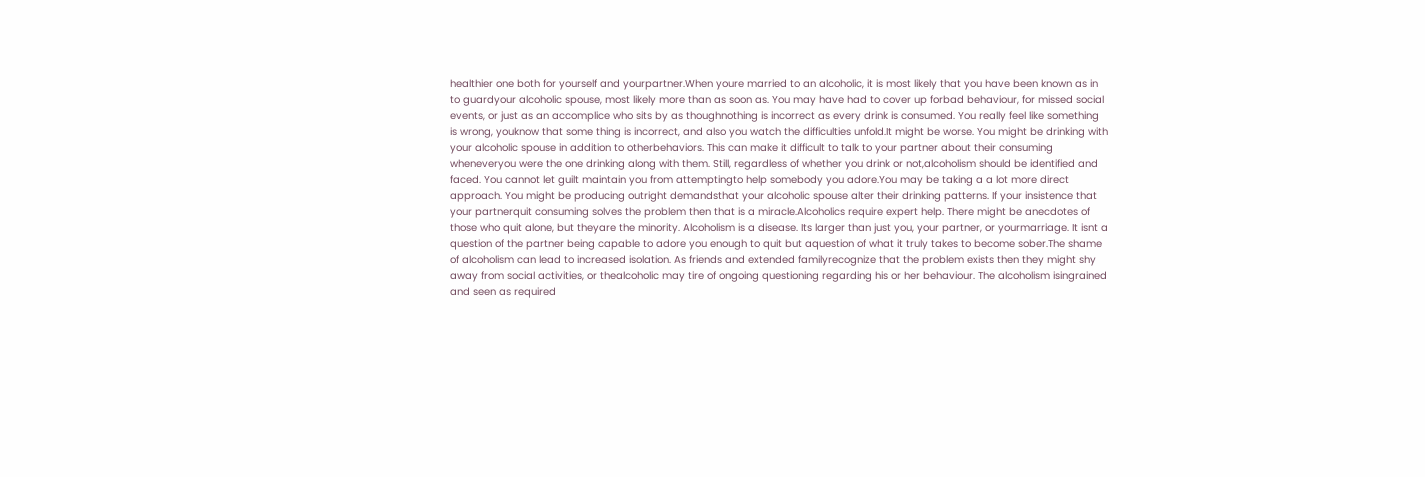healthier one both for yourself and yourpartner.When youre married to an alcoholic, it is most likely that you have been known as in to guardyour alcoholic spouse, most likely more than as soon as. You may have had to cover up forbad behaviour, for missed social events, or just as an accomplice who sits by as thoughnothing is incorrect as every drink is consumed. You really feel like something is wrong, youknow that some thing is incorrect, and also you watch the difficulties unfold.It might be worse. You might be drinking with your alcoholic spouse in addition to otherbehaviors. This can make it difficult to talk to your partner about their consuming wheneveryou were the one drinking along with them. Still, regardless of whether you drink or not,alcoholism should be identified and faced. You cannot let guilt maintain you from attemptingto help somebody you adore.You may be taking a a lot more direct approach. You might be producing outright demandsthat your alcoholic spouse alter their drinking patterns. If your insistence that your partnerquit consuming solves the problem then that is a miracle.Alcoholics require expert help. There might be anecdotes of those who quit alone, but theyare the minority. Alcoholism is a disease. Its larger than just you, your partner, or yourmarriage. It isnt a question of the partner being capable to adore you enough to quit but aquestion of what it truly takes to become sober.The shame of alcoholism can lead to increased isolation. As friends and extended familyrecognize that the problem exists then they might shy away from social activities, or thealcoholic may tire of ongoing questioning regarding his or her behaviour. The alcoholism isingrained and seen as required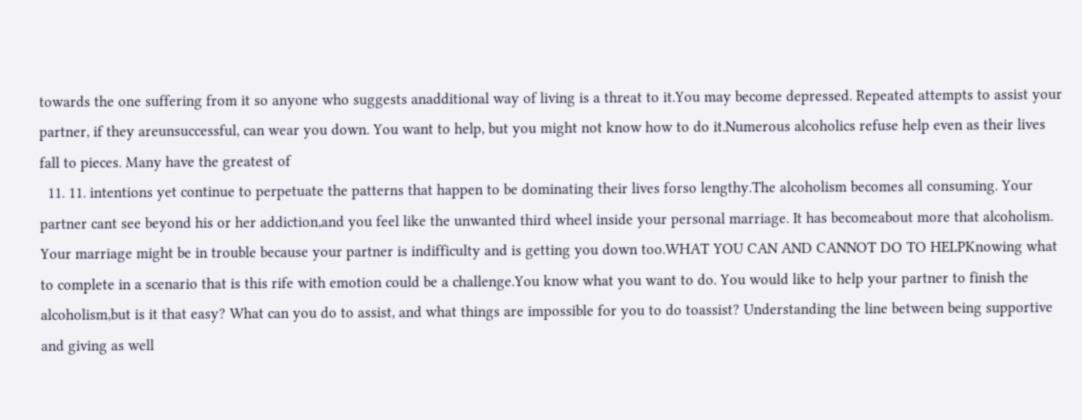towards the one suffering from it so anyone who suggests anadditional way of living is a threat to it.You may become depressed. Repeated attempts to assist your partner, if they areunsuccessful, can wear you down. You want to help, but you might not know how to do it.Numerous alcoholics refuse help even as their lives fall to pieces. Many have the greatest of
  11. 11. intentions yet continue to perpetuate the patterns that happen to be dominating their lives forso lengthy.The alcoholism becomes all consuming. Your partner cant see beyond his or her addiction,and you feel like the unwanted third wheel inside your personal marriage. It has becomeabout more that alcoholism. Your marriage might be in trouble because your partner is indifficulty and is getting you down too.WHAT YOU CAN AND CANNOT DO TO HELPKnowing what to complete in a scenario that is this rife with emotion could be a challenge.You know what you want to do. You would like to help your partner to finish the alcoholism,but is it that easy? What can you do to assist, and what things are impossible for you to do toassist? Understanding the line between being supportive and giving as well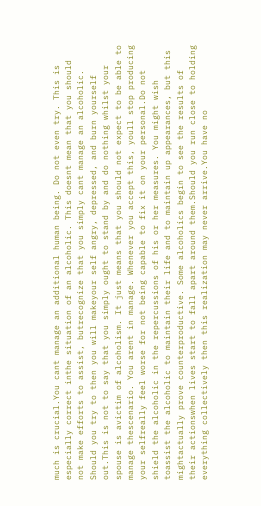much is crucial.You cant manage an additional human being. Do not even try. This is especially correct inthe situation of an alcoholic. This doesnt mean that you should not make efforts to assist, butrecognize that you simply cant manage an alcoholic. Should you try to then you will makeyour self angry, depressed, and burn yourself out.This is not to say that you simply ought to stand by and do nothing whilst your spouse is avictim of alcoholism. It just means that you should not expect to be able to manage thescenario. You arent in manage. Whenever you accept this, youll stop producing your selfreally feel worse for not being capable to fix it on your personal.Do not shield the alcoholic in the repercussions of his or her measures. You might wish toassist the alcoholic to maintain their life and to maintain up appearances, but this mightactually prove counterproductive. Some alcoholics begin to see the results of their actionswhen lives start to fall apart around them.Should you run close to holding everything collectively then this realization may never arrive.You have no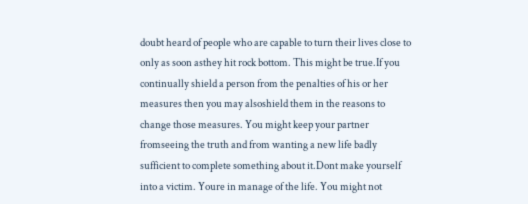doubt heard of people who are capable to turn their lives close to only as soon asthey hit rock bottom. This might be true.If you continually shield a person from the penalties of his or her measures then you may alsoshield them in the reasons to change those measures. You might keep your partner fromseeing the truth and from wanting a new life badly sufficient to complete something about it.Dont make yourself into a victim. Youre in manage of the life. You might not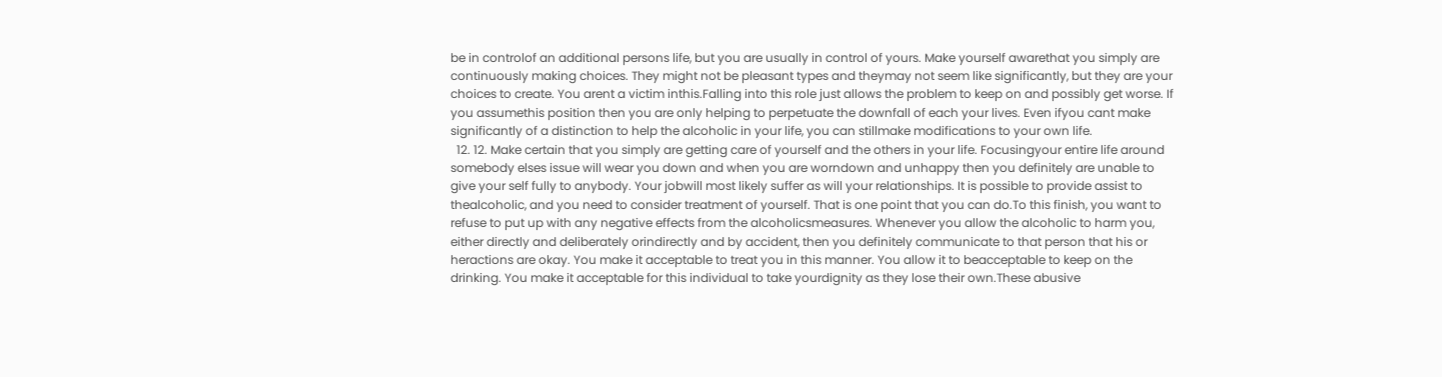be in controlof an additional persons life, but you are usually in control of yours. Make yourself awarethat you simply are continuously making choices. They might not be pleasant types and theymay not seem like significantly, but they are your choices to create. You arent a victim inthis.Falling into this role just allows the problem to keep on and possibly get worse. If you assumethis position then you are only helping to perpetuate the downfall of each your lives. Even ifyou cant make significantly of a distinction to help the alcoholic in your life, you can stillmake modifications to your own life.
  12. 12. Make certain that you simply are getting care of yourself and the others in your life. Focusingyour entire life around somebody elses issue will wear you down and when you are worndown and unhappy then you definitely are unable to give your self fully to anybody. Your jobwill most likely suffer as will your relationships. It is possible to provide assist to thealcoholic, and you need to consider treatment of yourself. That is one point that you can do.To this finish, you want to refuse to put up with any negative effects from the alcoholicsmeasures. Whenever you allow the alcoholic to harm you, either directly and deliberately orindirectly and by accident, then you definitely communicate to that person that his or heractions are okay. You make it acceptable to treat you in this manner. You allow it to beacceptable to keep on the drinking. You make it acceptable for this individual to take yourdignity as they lose their own.These abusive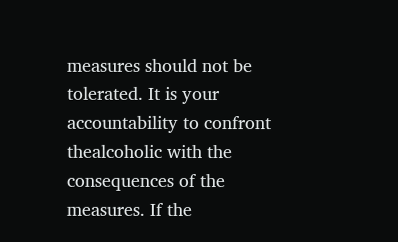measures should not be tolerated. It is your accountability to confront thealcoholic with the consequences of the measures. If the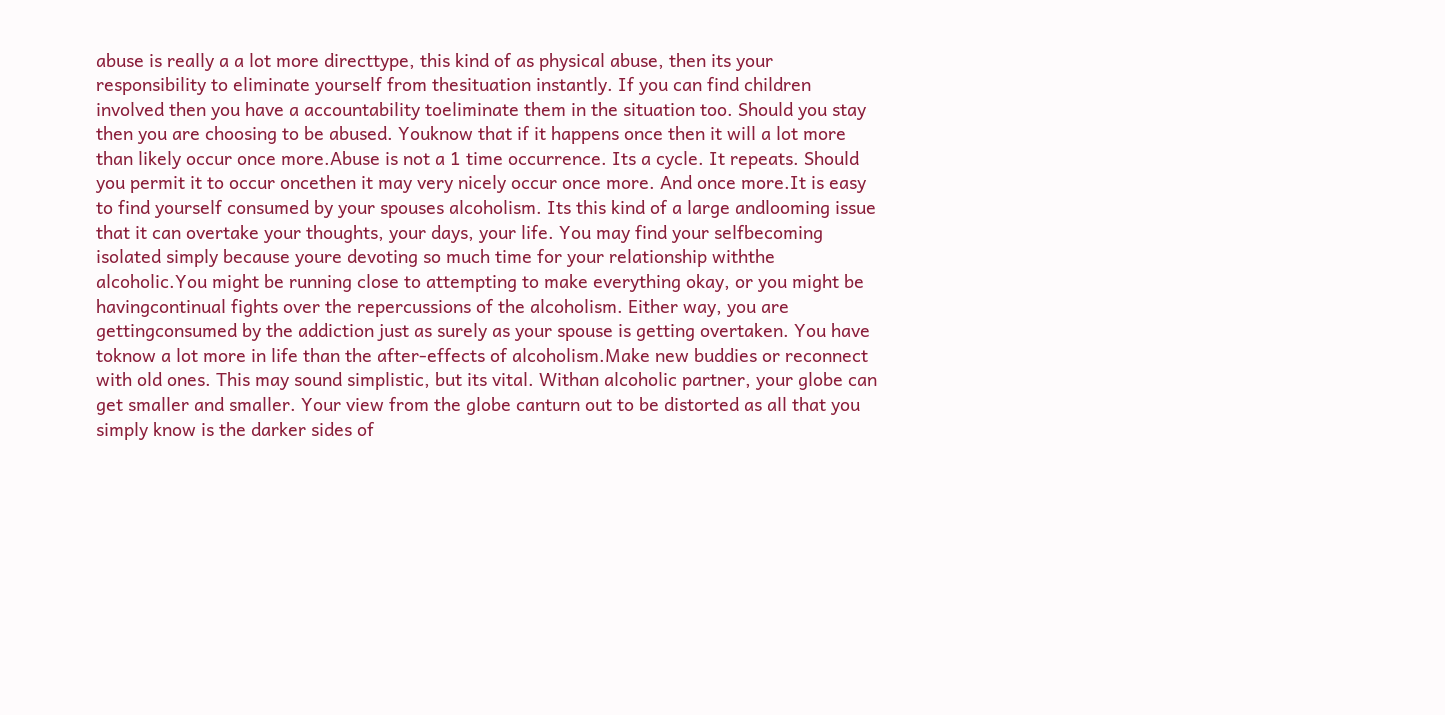abuse is really a a lot more directtype, this kind of as physical abuse, then its your responsibility to eliminate yourself from thesituation instantly. If you can find children involved then you have a accountability toeliminate them in the situation too. Should you stay then you are choosing to be abused. Youknow that if it happens once then it will a lot more than likely occur once more.Abuse is not a 1 time occurrence. Its a cycle. It repeats. Should you permit it to occur oncethen it may very nicely occur once more. And once more.It is easy to find yourself consumed by your spouses alcoholism. Its this kind of a large andlooming issue that it can overtake your thoughts, your days, your life. You may find your selfbecoming isolated simply because youre devoting so much time for your relationship withthe alcoholic.You might be running close to attempting to make everything okay, or you might be havingcontinual fights over the repercussions of the alcoholism. Either way, you are gettingconsumed by the addiction just as surely as your spouse is getting overtaken. You have toknow a lot more in life than the after-effects of alcoholism.Make new buddies or reconnect with old ones. This may sound simplistic, but its vital. Withan alcoholic partner, your globe can get smaller and smaller. Your view from the globe canturn out to be distorted as all that you simply know is the darker sides of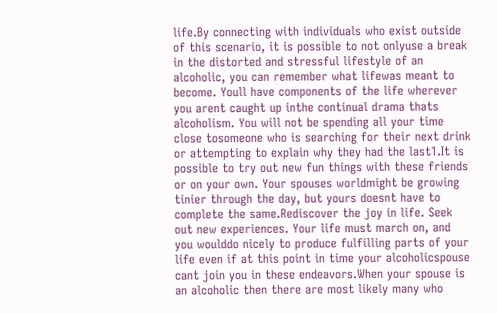life.By connecting with individuals who exist outside of this scenario, it is possible to not onlyuse a break in the distorted and stressful lifestyle of an alcoholic, you can remember what lifewas meant to become. Youll have components of the life wherever you arent caught up inthe continual drama thats alcoholism. You will not be spending all your time close tosomeone who is searching for their next drink or attempting to explain why they had the last1.It is possible to try out new fun things with these friends or on your own. Your spouses worldmight be growing tinier through the day, but yours doesnt have to complete the same.Rediscover the joy in life. Seek out new experiences. Your life must march on, and you woulddo nicely to produce fulfilling parts of your life even if at this point in time your alcoholicspouse cant join you in these endeavors.When your spouse is an alcoholic then there are most likely many who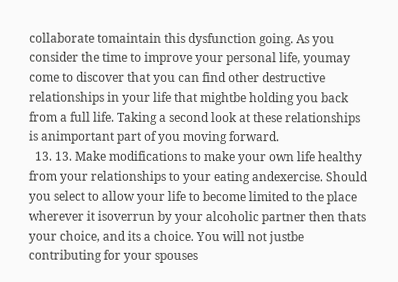collaborate tomaintain this dysfunction going. As you consider the time to improve your personal life, youmay come to discover that you can find other destructive relationships in your life that mightbe holding you back from a full life. Taking a second look at these relationships is animportant part of you moving forward.
  13. 13. Make modifications to make your own life healthy from your relationships to your eating andexercise. Should you select to allow your life to become limited to the place wherever it isoverrun by your alcoholic partner then thats your choice, and its a choice. You will not justbe contributing for your spouses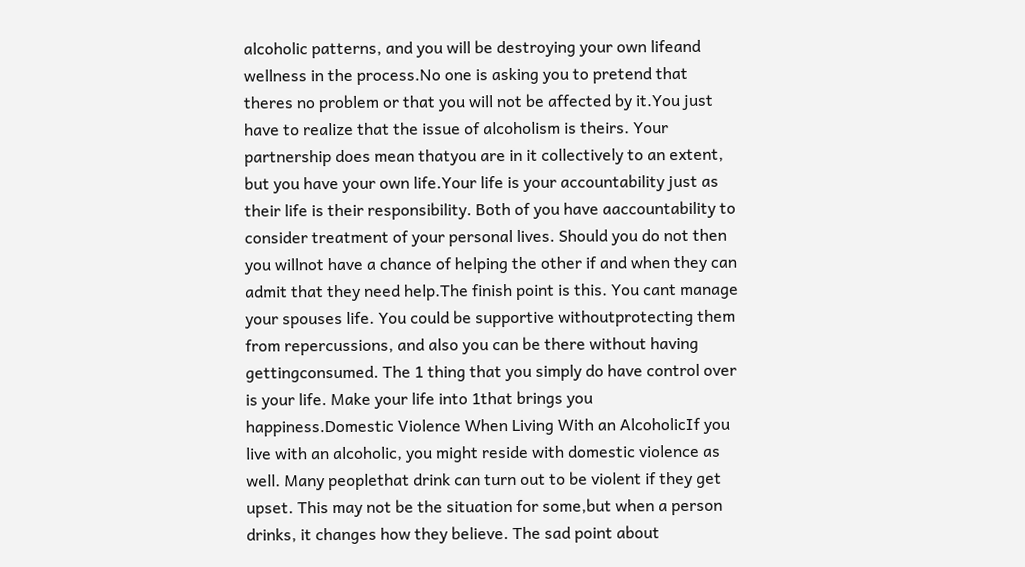alcoholic patterns, and you will be destroying your own lifeand wellness in the process.No one is asking you to pretend that theres no problem or that you will not be affected by it.You just have to realize that the issue of alcoholism is theirs. Your partnership does mean thatyou are in it collectively to an extent, but you have your own life.Your life is your accountability just as their life is their responsibility. Both of you have aaccountability to consider treatment of your personal lives. Should you do not then you willnot have a chance of helping the other if and when they can admit that they need help.The finish point is this. You cant manage your spouses life. You could be supportive withoutprotecting them from repercussions, and also you can be there without having gettingconsumed. The 1 thing that you simply do have control over is your life. Make your life into 1that brings you happiness.Domestic Violence When Living With an AlcoholicIf you live with an alcoholic, you might reside with domestic violence as well. Many peoplethat drink can turn out to be violent if they get upset. This may not be the situation for some,but when a person drinks, it changes how they believe. The sad point about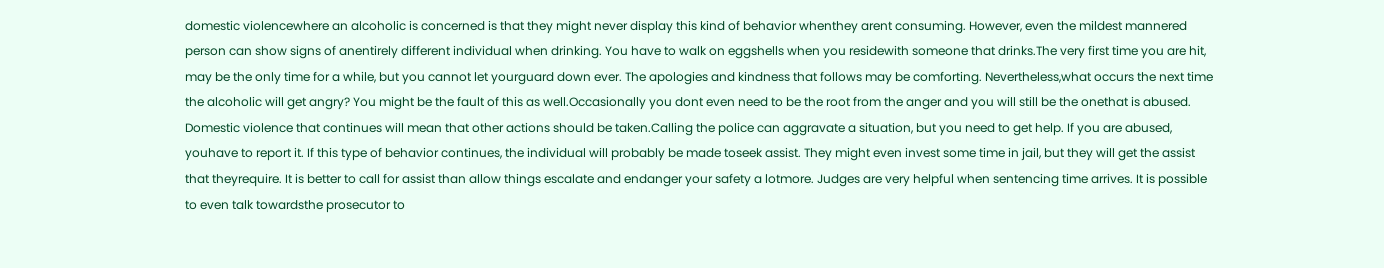domestic violencewhere an alcoholic is concerned is that they might never display this kind of behavior whenthey arent consuming. However, even the mildest mannered person can show signs of anentirely different individual when drinking. You have to walk on eggshells when you residewith someone that drinks.The very first time you are hit, may be the only time for a while, but you cannot let yourguard down ever. The apologies and kindness that follows may be comforting. Nevertheless,what occurs the next time the alcoholic will get angry? You might be the fault of this as well.Occasionally you dont even need to be the root from the anger and you will still be the onethat is abused. Domestic violence that continues will mean that other actions should be taken.Calling the police can aggravate a situation, but you need to get help. If you are abused, youhave to report it. If this type of behavior continues, the individual will probably be made toseek assist. They might even invest some time in jail, but they will get the assist that theyrequire. It is better to call for assist than allow things escalate and endanger your safety a lotmore. Judges are very helpful when sentencing time arrives. It is possible to even talk towardsthe prosecutor to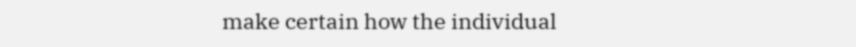make certain how the individual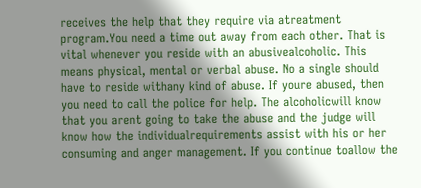receives the help that they require via atreatment program.You need a time out away from each other. That is vital whenever you reside with an abusivealcoholic. This means physical, mental or verbal abuse. No a single should have to reside withany kind of abuse. If youre abused, then you need to call the police for help. The alcoholicwill know that you arent going to take the abuse and the judge will know how the individualrequirements assist with his or her consuming and anger management. If you continue toallow the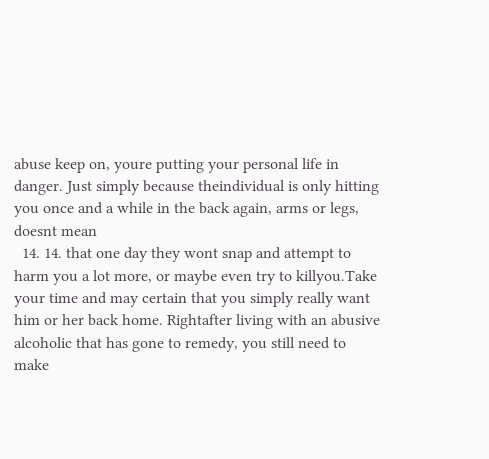abuse keep on, youre putting your personal life in danger. Just simply because theindividual is only hitting you once and a while in the back again, arms or legs, doesnt mean
  14. 14. that one day they wont snap and attempt to harm you a lot more, or maybe even try to killyou.Take your time and may certain that you simply really want him or her back home. Rightafter living with an abusive alcoholic that has gone to remedy, you still need to make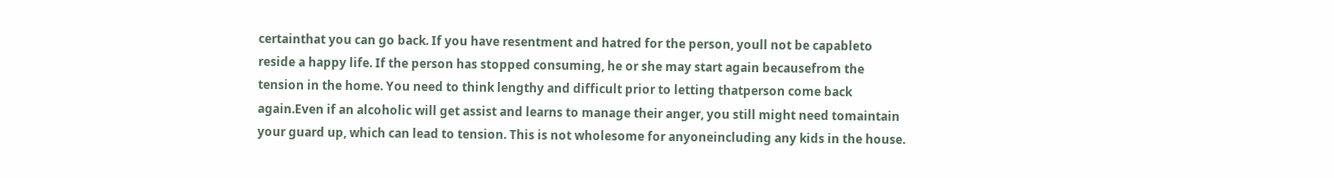certainthat you can go back. If you have resentment and hatred for the person, youll not be capableto reside a happy life. If the person has stopped consuming, he or she may start again becausefrom the tension in the home. You need to think lengthy and difficult prior to letting thatperson come back again.Even if an alcoholic will get assist and learns to manage their anger, you still might need tomaintain your guard up, which can lead to tension. This is not wholesome for anyoneincluding any kids in the house.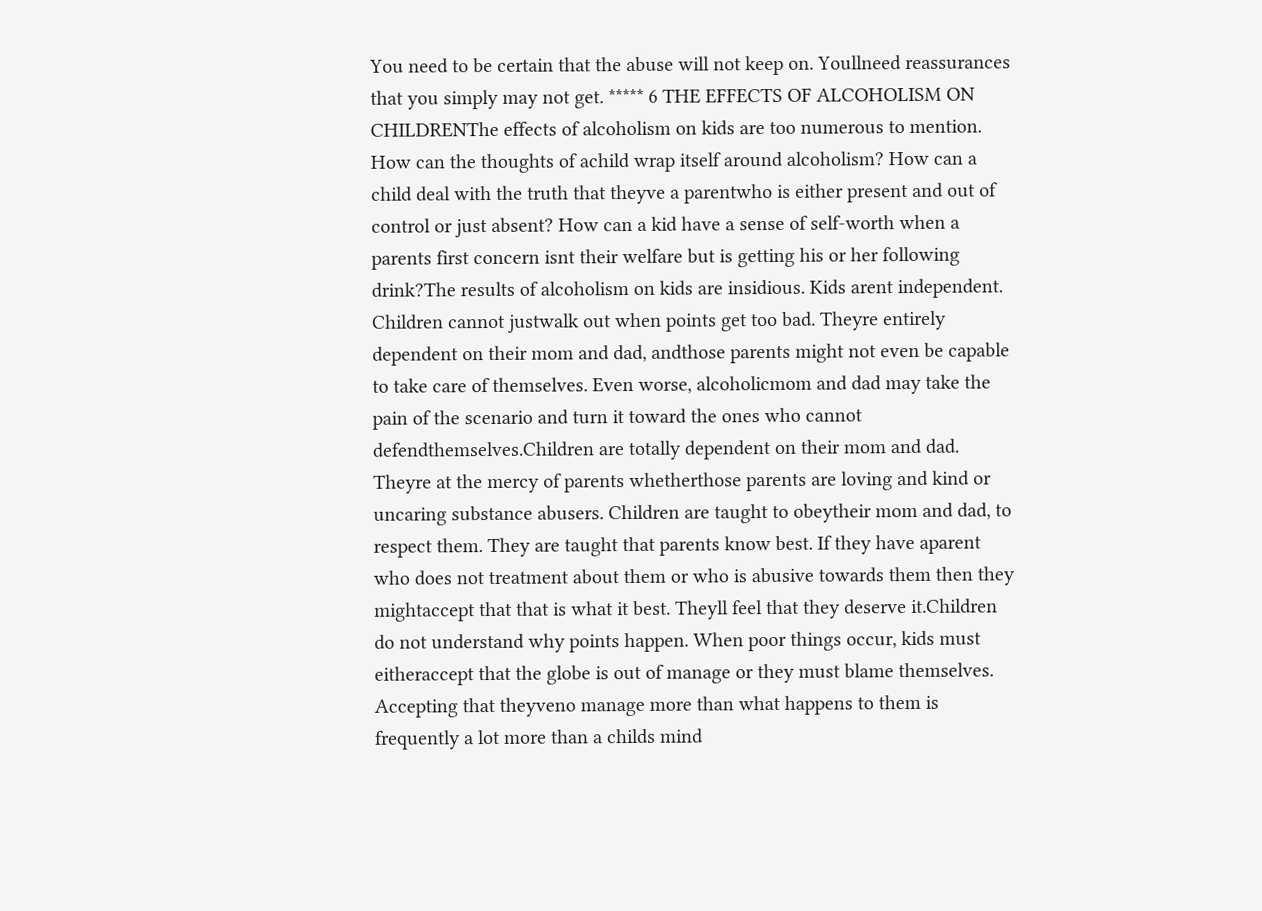You need to be certain that the abuse will not keep on. Youllneed reassurances that you simply may not get. ***** 6 THE EFFECTS OF ALCOHOLISM ON CHILDRENThe effects of alcoholism on kids are too numerous to mention. How can the thoughts of achild wrap itself around alcoholism? How can a child deal with the truth that theyve a parentwho is either present and out of control or just absent? How can a kid have a sense of self-worth when a parents first concern isnt their welfare but is getting his or her following drink?The results of alcoholism on kids are insidious. Kids arent independent. Children cannot justwalk out when points get too bad. Theyre entirely dependent on their mom and dad, andthose parents might not even be capable to take care of themselves. Even worse, alcoholicmom and dad may take the pain of the scenario and turn it toward the ones who cannot defendthemselves.Children are totally dependent on their mom and dad. Theyre at the mercy of parents whetherthose parents are loving and kind or uncaring substance abusers. Children are taught to obeytheir mom and dad, to respect them. They are taught that parents know best. If they have aparent who does not treatment about them or who is abusive towards them then they mightaccept that that is what it best. Theyll feel that they deserve it.Children do not understand why points happen. When poor things occur, kids must eitheraccept that the globe is out of manage or they must blame themselves. Accepting that theyveno manage more than what happens to them is frequently a lot more than a childs mind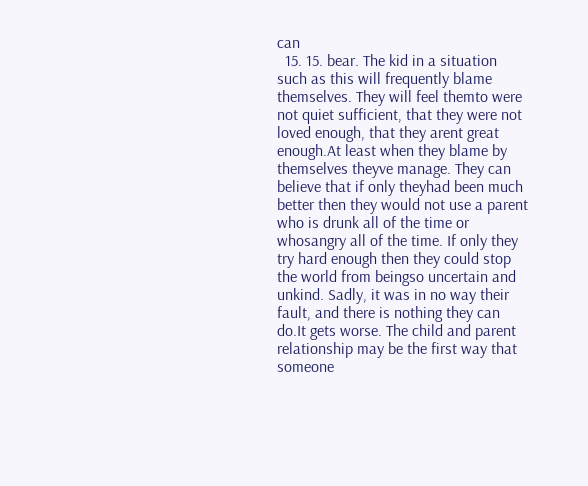can
  15. 15. bear. The kid in a situation such as this will frequently blame themselves. They will feel themto were not quiet sufficient, that they were not loved enough, that they arent great enough.At least when they blame by themselves theyve manage. They can believe that if only theyhad been much better then they would not use a parent who is drunk all of the time or whosangry all of the time. If only they try hard enough then they could stop the world from beingso uncertain and unkind. Sadly, it was in no way their fault, and there is nothing they can do.It gets worse. The child and parent relationship may be the first way that someone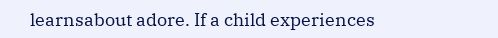learnsabout adore. If a child experiences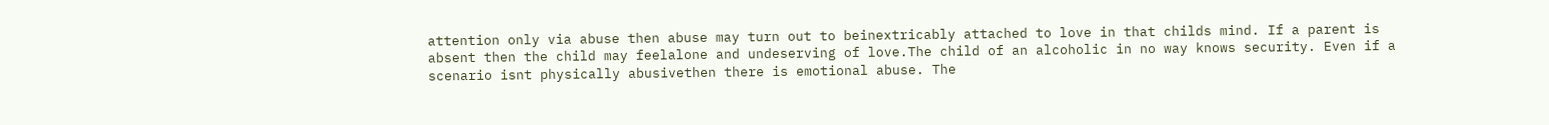attention only via abuse then abuse may turn out to beinextricably attached to love in that childs mind. If a parent is absent then the child may feelalone and undeserving of love.The child of an alcoholic in no way knows security. Even if a scenario isnt physically abusivethen there is emotional abuse. The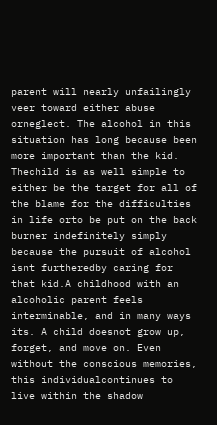parent will nearly unfailingly veer toward either abuse orneglect. The alcohol in this situation has long because been more important than the kid. Thechild is as well simple to either be the target for all of the blame for the difficulties in life orto be put on the back burner indefinitely simply because the pursuit of alcohol isnt furtheredby caring for that kid.A childhood with an alcoholic parent feels interminable, and in many ways its. A child doesnot grow up, forget, and move on. Even without the conscious memories, this individualcontinues to live within the shadow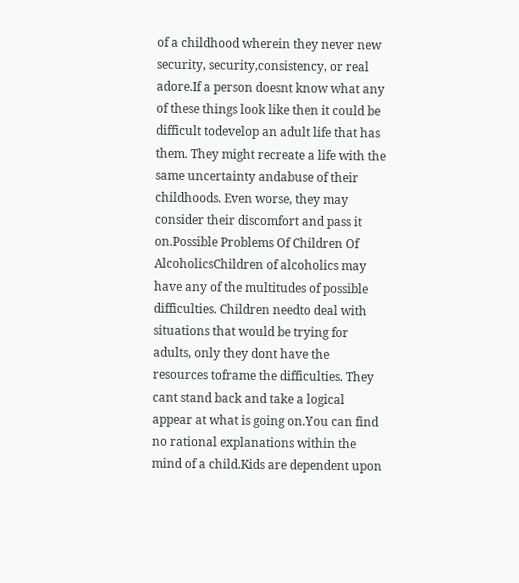of a childhood wherein they never new security, security,consistency, or real adore.If a person doesnt know what any of these things look like then it could be difficult todevelop an adult life that has them. They might recreate a life with the same uncertainty andabuse of their childhoods. Even worse, they may consider their discomfort and pass it on.Possible Problems Of Children Of AlcoholicsChildren of alcoholics may have any of the multitudes of possible difficulties. Children needto deal with situations that would be trying for adults, only they dont have the resources toframe the difficulties. They cant stand back and take a logical appear at what is going on.You can find no rational explanations within the mind of a child.Kids are dependent upon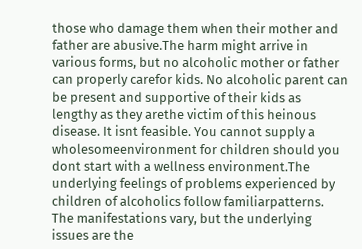those who damage them when their mother and father are abusive.The harm might arrive in various forms, but no alcoholic mother or father can properly carefor kids. No alcoholic parent can be present and supportive of their kids as lengthy as they arethe victim of this heinous disease. It isnt feasible. You cannot supply a wholesomeenvironment for children should you dont start with a wellness environment.The underlying feelings of problems experienced by children of alcoholics follow familiarpatterns. The manifestations vary, but the underlying issues are the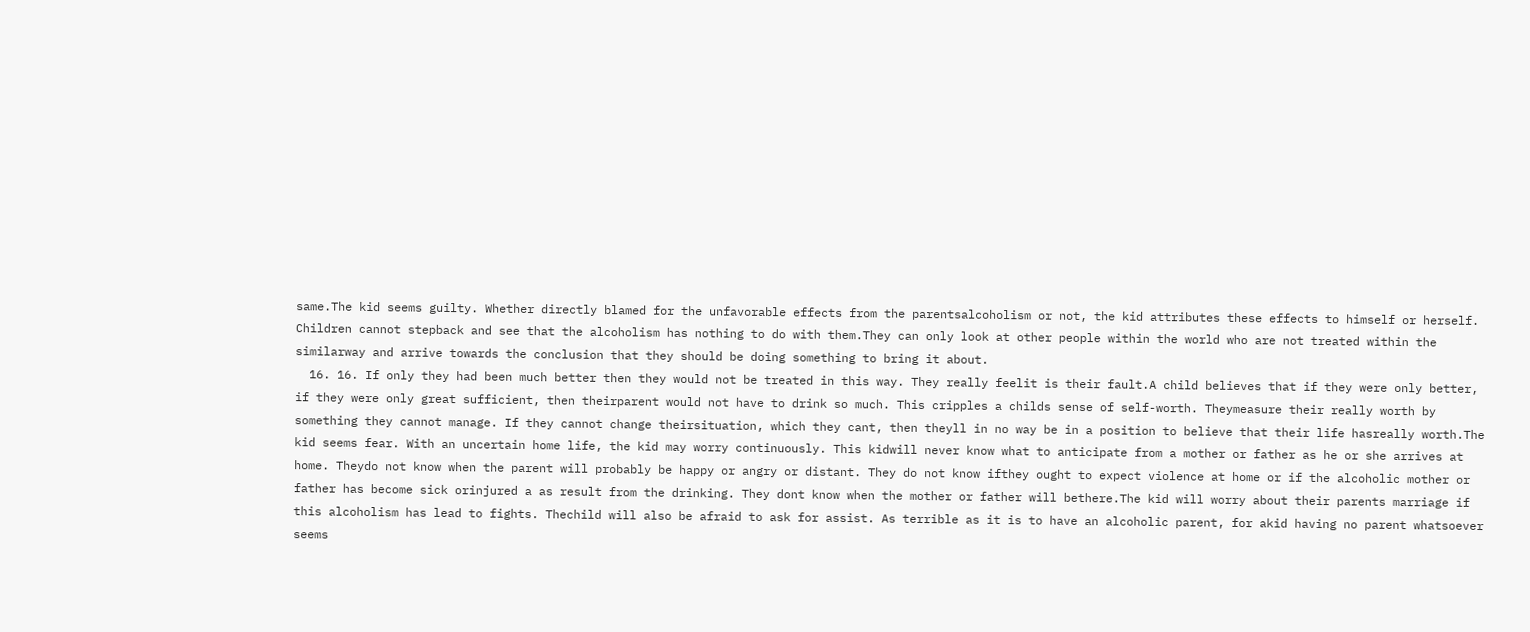same.The kid seems guilty. Whether directly blamed for the unfavorable effects from the parentsalcoholism or not, the kid attributes these effects to himself or herself. Children cannot stepback and see that the alcoholism has nothing to do with them.They can only look at other people within the world who are not treated within the similarway and arrive towards the conclusion that they should be doing something to bring it about.
  16. 16. If only they had been much better then they would not be treated in this way. They really feelit is their fault.A child believes that if they were only better, if they were only great sufficient, then theirparent would not have to drink so much. This cripples a childs sense of self-worth. Theymeasure their really worth by something they cannot manage. If they cannot change theirsituation, which they cant, then theyll in no way be in a position to believe that their life hasreally worth.The kid seems fear. With an uncertain home life, the kid may worry continuously. This kidwill never know what to anticipate from a mother or father as he or she arrives at home. Theydo not know when the parent will probably be happy or angry or distant. They do not know ifthey ought to expect violence at home or if the alcoholic mother or father has become sick orinjured a as result from the drinking. They dont know when the mother or father will bethere.The kid will worry about their parents marriage if this alcoholism has lead to fights. Thechild will also be afraid to ask for assist. As terrible as it is to have an alcoholic parent, for akid having no parent whatsoever seems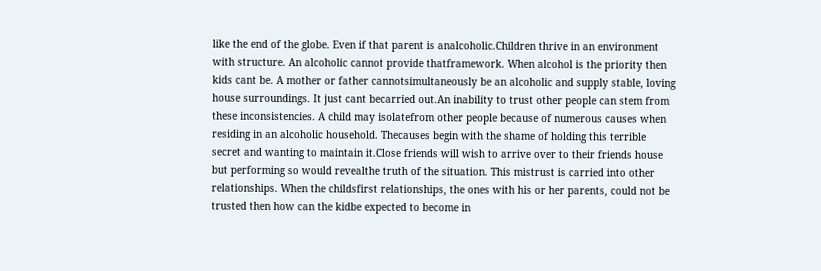like the end of the globe. Even if that parent is analcoholic.Children thrive in an environment with structure. An alcoholic cannot provide thatframework. When alcohol is the priority then kids cant be. A mother or father cannotsimultaneously be an alcoholic and supply stable, loving house surroundings. It just cant becarried out.An inability to trust other people can stem from these inconsistencies. A child may isolatefrom other people because of numerous causes when residing in an alcoholic household. Thecauses begin with the shame of holding this terrible secret and wanting to maintain it.Close friends will wish to arrive over to their friends house but performing so would revealthe truth of the situation. This mistrust is carried into other relationships. When the childsfirst relationships, the ones with his or her parents, could not be trusted then how can the kidbe expected to become in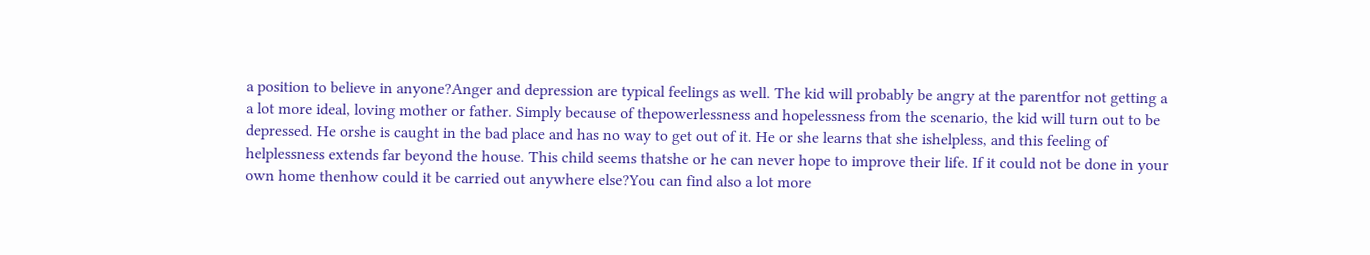a position to believe in anyone?Anger and depression are typical feelings as well. The kid will probably be angry at the parentfor not getting a a lot more ideal, loving mother or father. Simply because of thepowerlessness and hopelessness from the scenario, the kid will turn out to be depressed. He orshe is caught in the bad place and has no way to get out of it. He or she learns that she ishelpless, and this feeling of helplessness extends far beyond the house. This child seems thatshe or he can never hope to improve their life. If it could not be done in your own home thenhow could it be carried out anywhere else?You can find also a lot more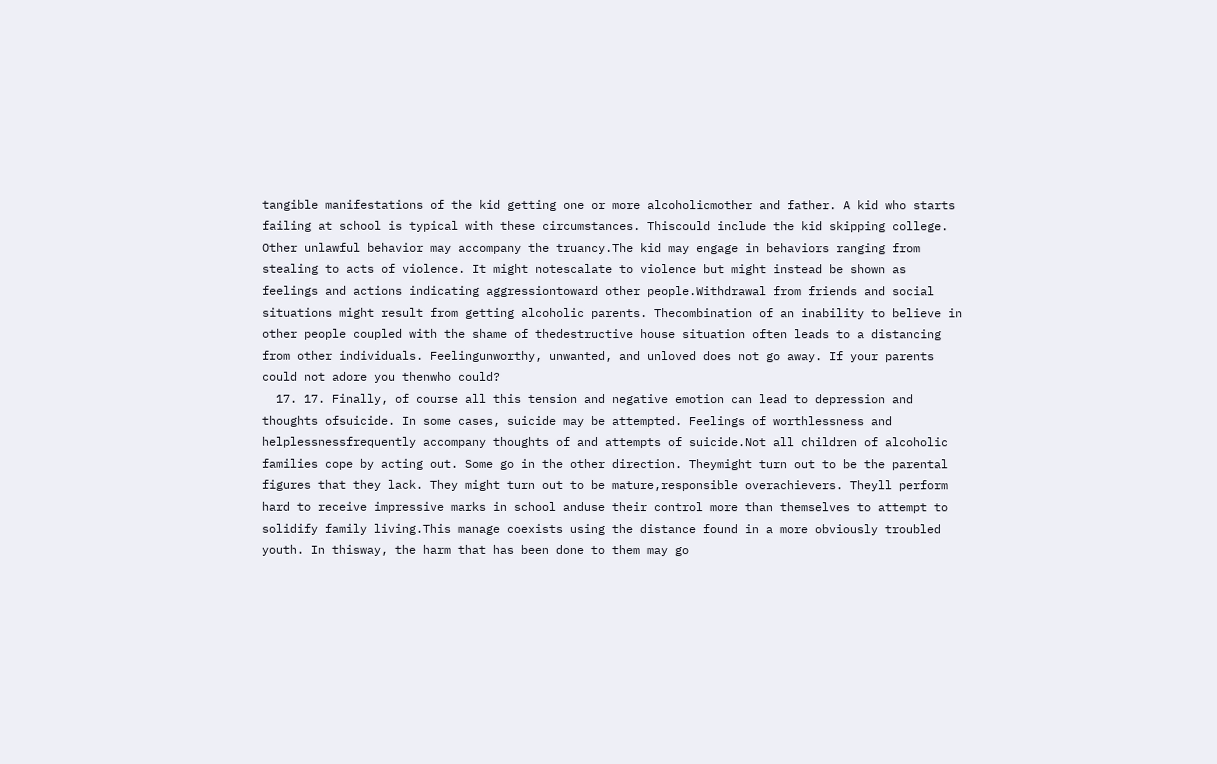tangible manifestations of the kid getting one or more alcoholicmother and father. A kid who starts failing at school is typical with these circumstances. Thiscould include the kid skipping college. Other unlawful behavior may accompany the truancy.The kid may engage in behaviors ranging from stealing to acts of violence. It might notescalate to violence but might instead be shown as feelings and actions indicating aggressiontoward other people.Withdrawal from friends and social situations might result from getting alcoholic parents. Thecombination of an inability to believe in other people coupled with the shame of thedestructive house situation often leads to a distancing from other individuals. Feelingunworthy, unwanted, and unloved does not go away. If your parents could not adore you thenwho could?
  17. 17. Finally, of course all this tension and negative emotion can lead to depression and thoughts ofsuicide. In some cases, suicide may be attempted. Feelings of worthlessness and helplessnessfrequently accompany thoughts of and attempts of suicide.Not all children of alcoholic families cope by acting out. Some go in the other direction. Theymight turn out to be the parental figures that they lack. They might turn out to be mature,responsible overachievers. Theyll perform hard to receive impressive marks in school anduse their control more than themselves to attempt to solidify family living.This manage coexists using the distance found in a more obviously troubled youth. In thisway, the harm that has been done to them may go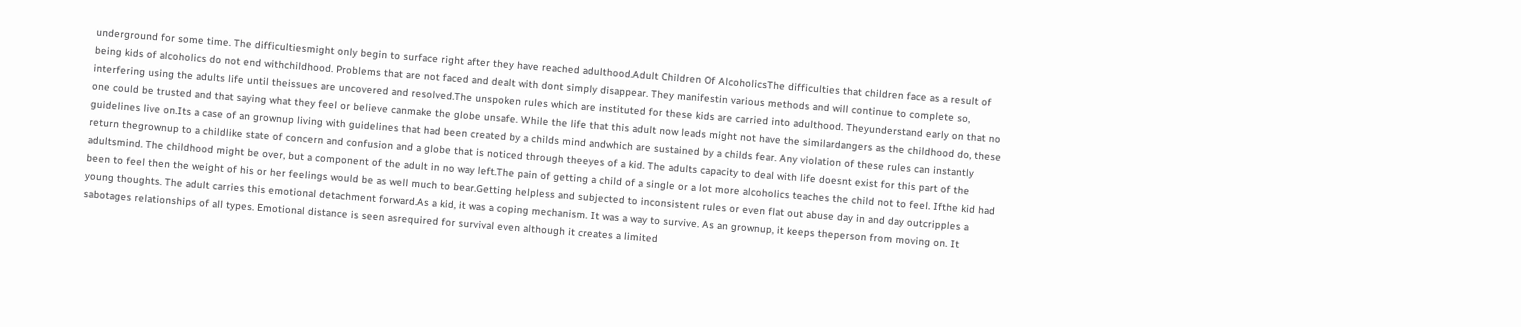underground for some time. The difficultiesmight only begin to surface right after they have reached adulthood.Adult Children Of AlcoholicsThe difficulties that children face as a result of being kids of alcoholics do not end withchildhood. Problems that are not faced and dealt with dont simply disappear. They manifestin various methods and will continue to complete so, interfering using the adults life until theissues are uncovered and resolved.The unspoken rules which are instituted for these kids are carried into adulthood. Theyunderstand early on that no one could be trusted and that saying what they feel or believe canmake the globe unsafe. While the life that this adult now leads might not have the similardangers as the childhood do, these guidelines live on.Its a case of an grownup living with guidelines that had been created by a childs mind andwhich are sustained by a childs fear. Any violation of these rules can instantly return thegrownup to a childlike state of concern and confusion and a globe that is noticed through theeyes of a kid. The adults capacity to deal with life doesnt exist for this part of the adultsmind. The childhood might be over, but a component of the adult in no way left.The pain of getting a child of a single or a lot more alcoholics teaches the child not to feel. Ifthe kid had been to feel then the weight of his or her feelings would be as well much to bear.Getting helpless and subjected to inconsistent rules or even flat out abuse day in and day outcripples a young thoughts. The adult carries this emotional detachment forward.As a kid, it was a coping mechanism. It was a way to survive. As an grownup, it keeps theperson from moving on. It sabotages relationships of all types. Emotional distance is seen asrequired for survival even although it creates a limited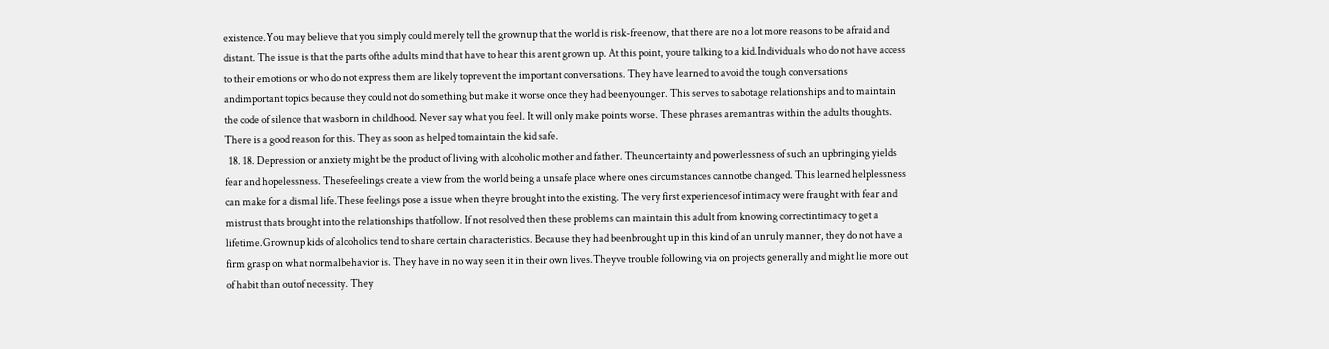existence.You may believe that you simply could merely tell the grownup that the world is risk-freenow, that there are no a lot more reasons to be afraid and distant. The issue is that the parts ofthe adults mind that have to hear this arent grown up. At this point, youre talking to a kid.Individuals who do not have access to their emotions or who do not express them are likely toprevent the important conversations. They have learned to avoid the tough conversations andimportant topics because they could not do something but make it worse once they had beenyounger. This serves to sabotage relationships and to maintain the code of silence that wasborn in childhood. Never say what you feel. It will only make points worse. These phrases aremantras within the adults thoughts. There is a good reason for this. They as soon as helped tomaintain the kid safe.
  18. 18. Depression or anxiety might be the product of living with alcoholic mother and father. Theuncertainty and powerlessness of such an upbringing yields fear and hopelessness. Thesefeelings create a view from the world being a unsafe place where ones circumstances cannotbe changed. This learned helplessness can make for a dismal life.These feelings pose a issue when theyre brought into the existing. The very first experiencesof intimacy were fraught with fear and mistrust thats brought into the relationships thatfollow. If not resolved then these problems can maintain this adult from knowing correctintimacy to get a lifetime.Grownup kids of alcoholics tend to share certain characteristics. Because they had beenbrought up in this kind of an unruly manner, they do not have a firm grasp on what normalbehavior is. They have in no way seen it in their own lives.Theyve trouble following via on projects generally and might lie more out of habit than outof necessity. They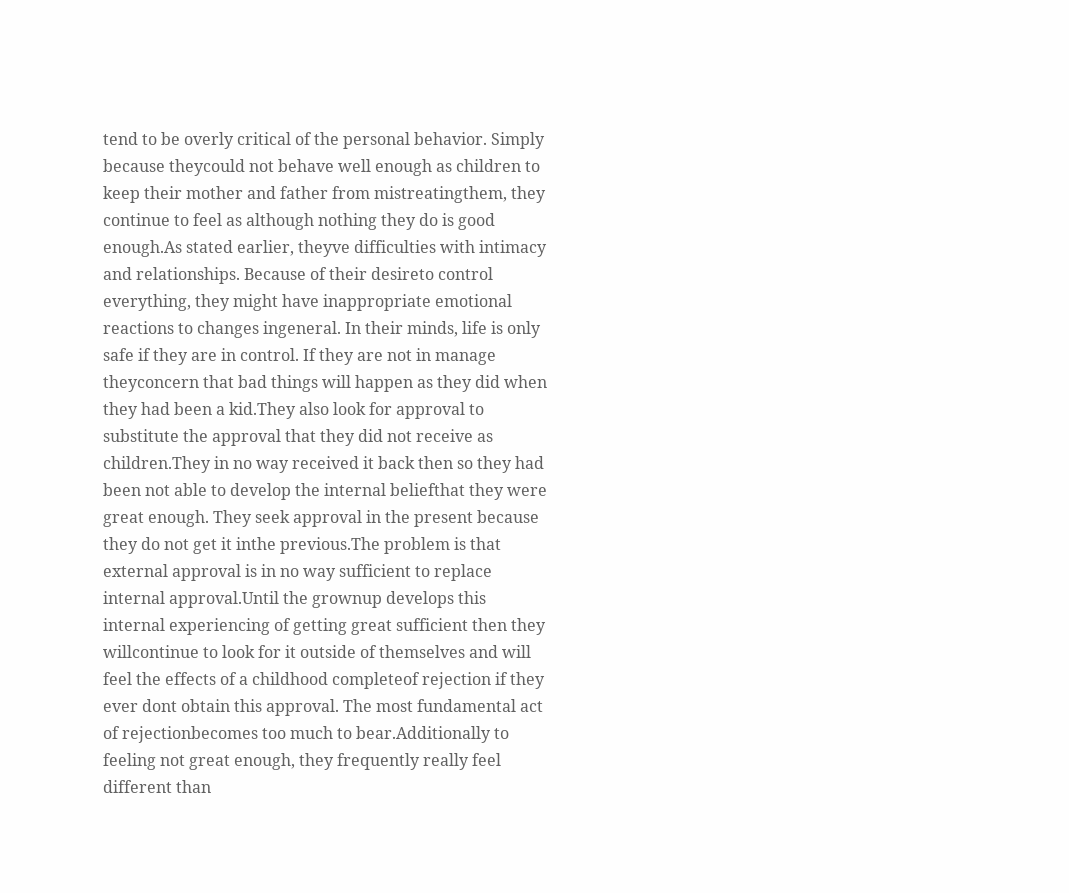tend to be overly critical of the personal behavior. Simply because theycould not behave well enough as children to keep their mother and father from mistreatingthem, they continue to feel as although nothing they do is good enough.As stated earlier, theyve difficulties with intimacy and relationships. Because of their desireto control everything, they might have inappropriate emotional reactions to changes ingeneral. In their minds, life is only safe if they are in control. If they are not in manage theyconcern that bad things will happen as they did when they had been a kid.They also look for approval to substitute the approval that they did not receive as children.They in no way received it back then so they had been not able to develop the internal beliefthat they were great enough. They seek approval in the present because they do not get it inthe previous.The problem is that external approval is in no way sufficient to replace internal approval.Until the grownup develops this internal experiencing of getting great sufficient then they willcontinue to look for it outside of themselves and will feel the effects of a childhood completeof rejection if they ever dont obtain this approval. The most fundamental act of rejectionbecomes too much to bear.Additionally to feeling not great enough, they frequently really feel different than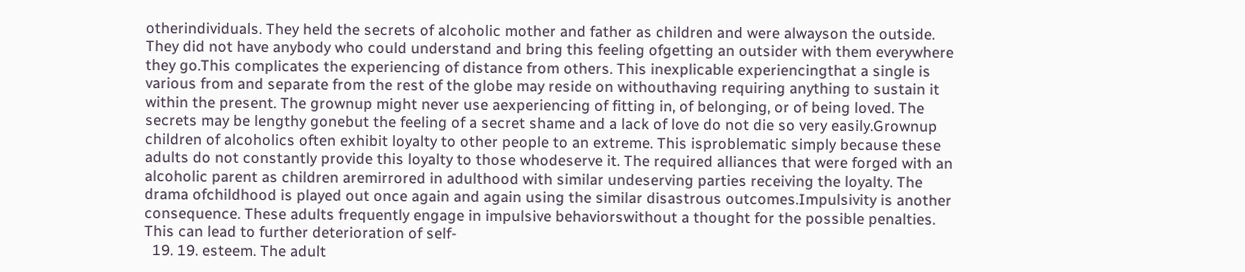otherindividuals. They held the secrets of alcoholic mother and father as children and were alwayson the outside. They did not have anybody who could understand and bring this feeling ofgetting an outsider with them everywhere they go.This complicates the experiencing of distance from others. This inexplicable experiencingthat a single is various from and separate from the rest of the globe may reside on withouthaving requiring anything to sustain it within the present. The grownup might never use aexperiencing of fitting in, of belonging, or of being loved. The secrets may be lengthy gonebut the feeling of a secret shame and a lack of love do not die so very easily.Grownup children of alcoholics often exhibit loyalty to other people to an extreme. This isproblematic simply because these adults do not constantly provide this loyalty to those whodeserve it. The required alliances that were forged with an alcoholic parent as children aremirrored in adulthood with similar undeserving parties receiving the loyalty. The drama ofchildhood is played out once again and again using the similar disastrous outcomes.Impulsivity is another consequence. These adults frequently engage in impulsive behaviorswithout a thought for the possible penalties. This can lead to further deterioration of self-
  19. 19. esteem. The adult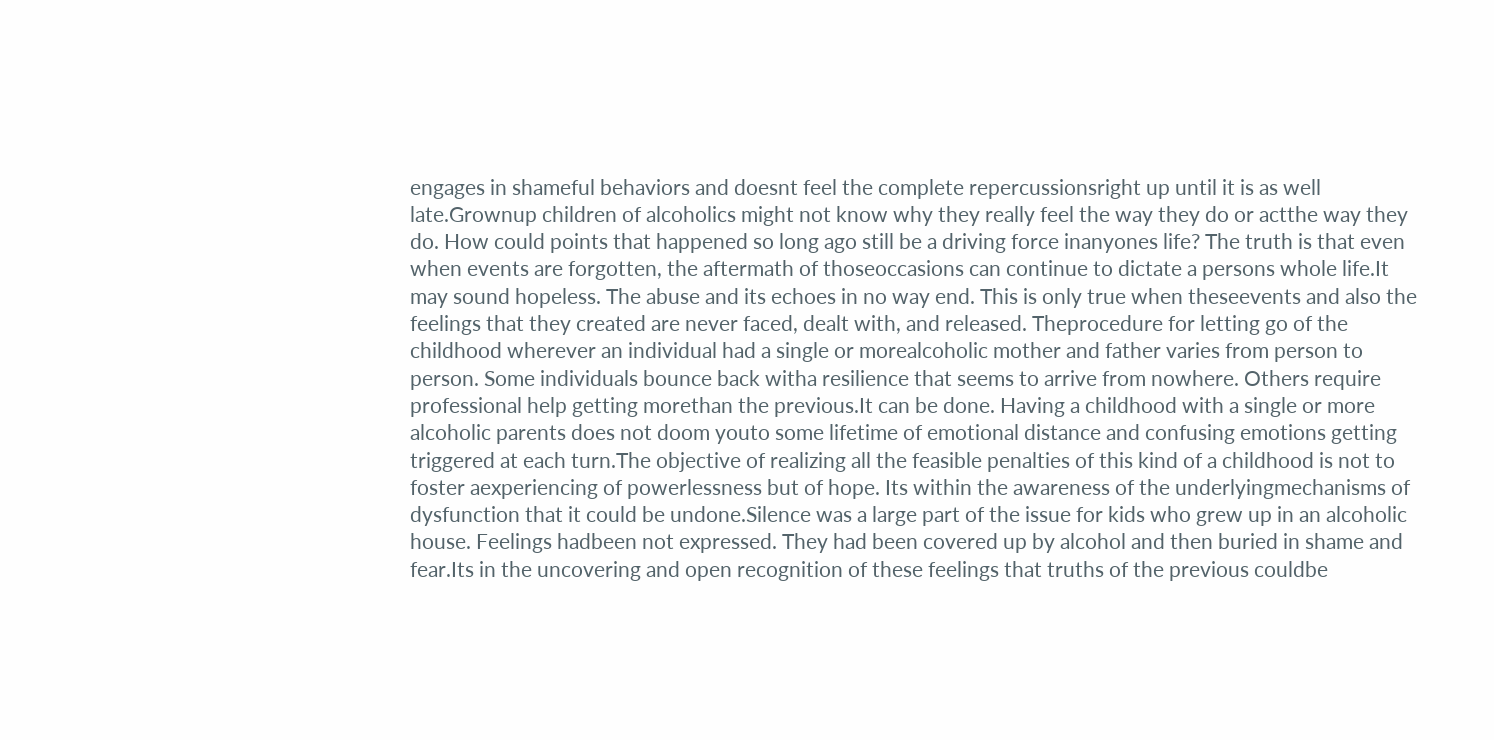engages in shameful behaviors and doesnt feel the complete repercussionsright up until it is as well late.Grownup children of alcoholics might not know why they really feel the way they do or actthe way they do. How could points that happened so long ago still be a driving force inanyones life? The truth is that even when events are forgotten, the aftermath of thoseoccasions can continue to dictate a persons whole life.It may sound hopeless. The abuse and its echoes in no way end. This is only true when theseevents and also the feelings that they created are never faced, dealt with, and released. Theprocedure for letting go of the childhood wherever an individual had a single or morealcoholic mother and father varies from person to person. Some individuals bounce back witha resilience that seems to arrive from nowhere. Others require professional help getting morethan the previous.It can be done. Having a childhood with a single or more alcoholic parents does not doom youto some lifetime of emotional distance and confusing emotions getting triggered at each turn.The objective of realizing all the feasible penalties of this kind of a childhood is not to foster aexperiencing of powerlessness but of hope. Its within the awareness of the underlyingmechanisms of dysfunction that it could be undone.Silence was a large part of the issue for kids who grew up in an alcoholic house. Feelings hadbeen not expressed. They had been covered up by alcohol and then buried in shame and fear.Its in the uncovering and open recognition of these feelings that truths of the previous couldbe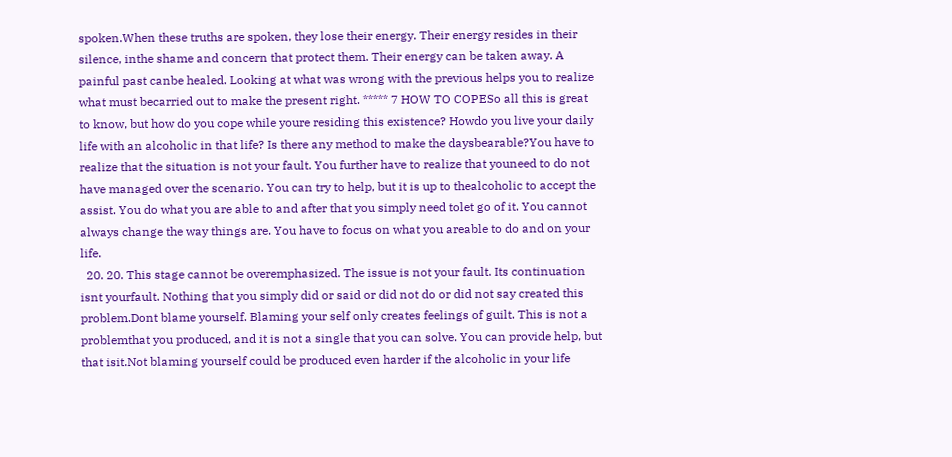spoken.When these truths are spoken, they lose their energy. Their energy resides in their silence, inthe shame and concern that protect them. Their energy can be taken away. A painful past canbe healed. Looking at what was wrong with the previous helps you to realize what must becarried out to make the present right. ***** 7 HOW TO COPESo all this is great to know, but how do you cope while youre residing this existence? Howdo you live your daily life with an alcoholic in that life? Is there any method to make the daysbearable?You have to realize that the situation is not your fault. You further have to realize that youneed to do not have managed over the scenario. You can try to help, but it is up to thealcoholic to accept the assist. You do what you are able to and after that you simply need tolet go of it. You cannot always change the way things are. You have to focus on what you areable to do and on your life.
  20. 20. This stage cannot be overemphasized. The issue is not your fault. Its continuation isnt yourfault. Nothing that you simply did or said or did not do or did not say created this problem.Dont blame yourself. Blaming your self only creates feelings of guilt. This is not a problemthat you produced, and it is not a single that you can solve. You can provide help, but that isit.Not blaming yourself could be produced even harder if the alcoholic in your life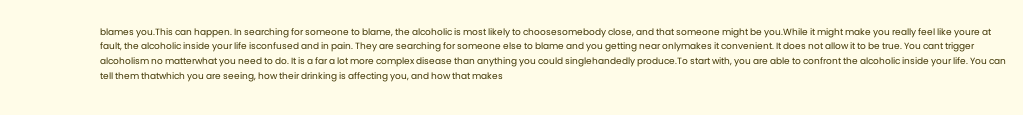blames you.This can happen. In searching for someone to blame, the alcoholic is most likely to choosesomebody close, and that someone might be you.While it might make you really feel like youre at fault, the alcoholic inside your life isconfused and in pain. They are searching for someone else to blame and you getting near onlymakes it convenient. It does not allow it to be true. You cant trigger alcoholism no matterwhat you need to do. It is a far a lot more complex disease than anything you could singlehandedly produce.To start with, you are able to confront the alcoholic inside your life. You can tell them thatwhich you are seeing, how their drinking is affecting you, and how that makes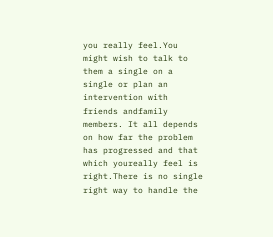you really feel.You might wish to talk to them a single on a single or plan an intervention with friends andfamily members. It all depends on how far the problem has progressed and that which youreally feel is right.There is no single right way to handle the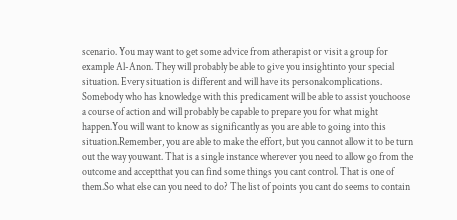scenario. You may want to get some advice from atherapist or visit a group for example Al-Anon. They will probably be able to give you insightinto your special situation. Every situation is different and will have its personalcomplications. Somebody who has knowledge with this predicament will be able to assist youchoose a course of action and will probably be capable to prepare you for what might happen.You will want to know as significantly as you are able to going into this situation.Remember, you are able to make the effort, but you cannot allow it to be turn out the way youwant. That is a single instance wherever you need to allow go from the outcome and acceptthat you can find some things you cant control. That is one of them.So what else can you need to do? The list of points you cant do seems to contain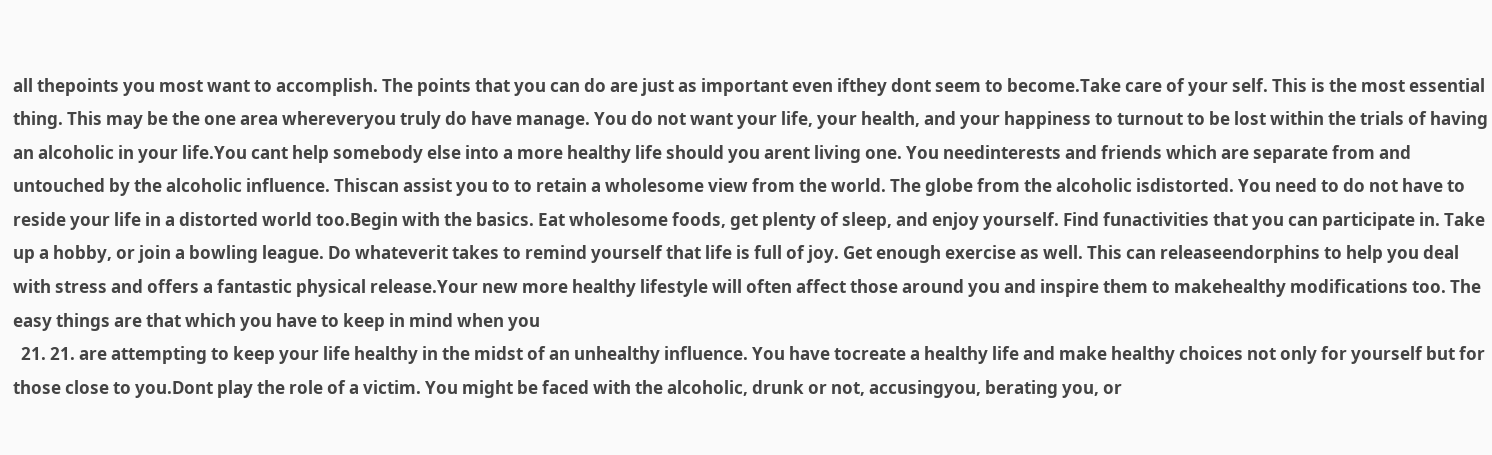all thepoints you most want to accomplish. The points that you can do are just as important even ifthey dont seem to become.Take care of your self. This is the most essential thing. This may be the one area whereveryou truly do have manage. You do not want your life, your health, and your happiness to turnout to be lost within the trials of having an alcoholic in your life.You cant help somebody else into a more healthy life should you arent living one. You needinterests and friends which are separate from and untouched by the alcoholic influence. Thiscan assist you to to retain a wholesome view from the world. The globe from the alcoholic isdistorted. You need to do not have to reside your life in a distorted world too.Begin with the basics. Eat wholesome foods, get plenty of sleep, and enjoy yourself. Find funactivities that you can participate in. Take up a hobby, or join a bowling league. Do whateverit takes to remind yourself that life is full of joy. Get enough exercise as well. This can releaseendorphins to help you deal with stress and offers a fantastic physical release.Your new more healthy lifestyle will often affect those around you and inspire them to makehealthy modifications too. The easy things are that which you have to keep in mind when you
  21. 21. are attempting to keep your life healthy in the midst of an unhealthy influence. You have tocreate a healthy life and make healthy choices not only for yourself but for those close to you.Dont play the role of a victim. You might be faced with the alcoholic, drunk or not, accusingyou, berating you, or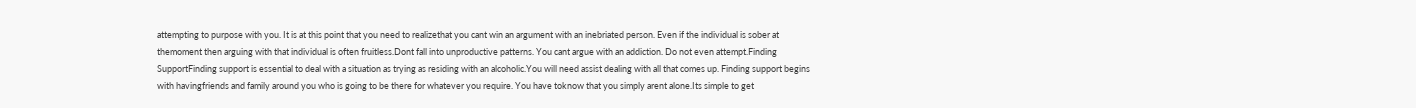attempting to purpose with you. It is at this point that you need to realizethat you cant win an argument with an inebriated person. Even if the individual is sober at themoment then arguing with that individual is often fruitless.Dont fall into unproductive patterns. You cant argue with an addiction. Do not even attempt.Finding SupportFinding support is essential to deal with a situation as trying as residing with an alcoholic.You will need assist dealing with all that comes up. Finding support begins with havingfriends and family around you who is going to be there for whatever you require. You have toknow that you simply arent alone.Its simple to get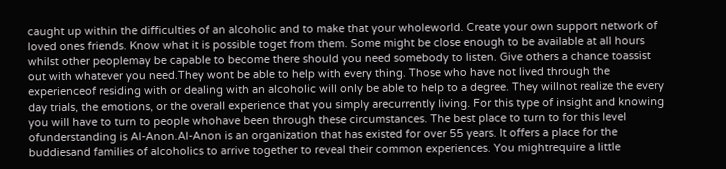caught up within the difficulties of an alcoholic and to make that your wholeworld. Create your own support network of loved ones friends. Know what it is possible toget from them. Some might be close enough to be available at all hours whilst other peoplemay be capable to become there should you need somebody to listen. Give others a chance toassist out with whatever you need.They wont be able to help with every thing. Those who have not lived through the experienceof residing with or dealing with an alcoholic will only be able to help to a degree. They willnot realize the every day trials, the emotions, or the overall experience that you simply arecurrently living. For this type of insight and knowing you will have to turn to people whohave been through these circumstances. The best place to turn to for this level ofunderstanding is Al-Anon.Al-Anon is an organization that has existed for over 55 years. It offers a place for the buddiesand families of alcoholics to arrive together to reveal their common experiences. You mightrequire a little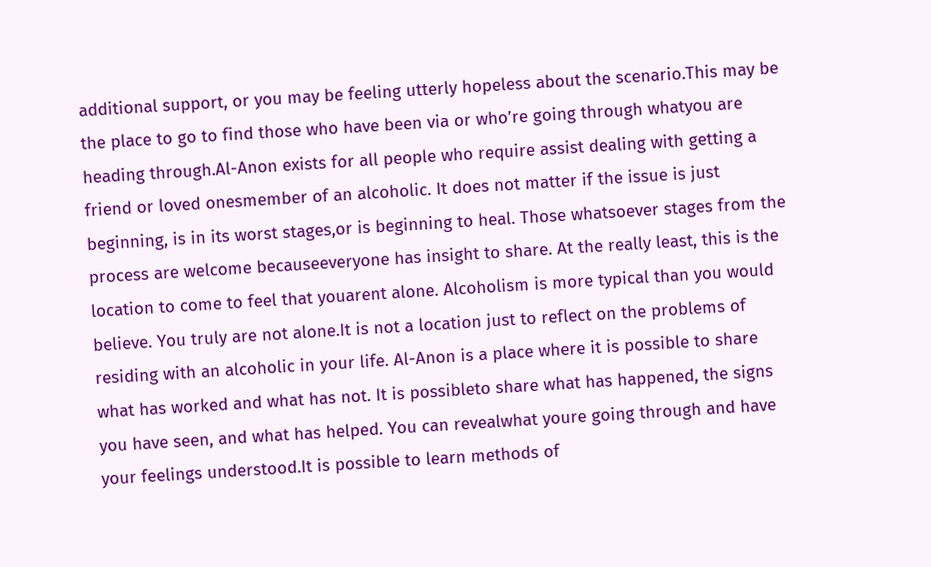additional support, or you may be feeling utterly hopeless about the scenario.This may be the place to go to find those who have been via or who’re going through whatyou are heading through.Al-Anon exists for all people who require assist dealing with getting a friend or loved onesmember of an alcoholic. It does not matter if the issue is just beginning, is in its worst stages,or is beginning to heal. Those whatsoever stages from the process are welcome becauseeveryone has insight to share. At the really least, this is the location to come to feel that youarent alone. Alcoholism is more typical than you would believe. You truly are not alone.It is not a location just to reflect on the problems of residing with an alcoholic in your life. Al-Anon is a place where it is possible to share what has worked and what has not. It is possibleto share what has happened, the signs you have seen, and what has helped. You can revealwhat youre going through and have your feelings understood.It is possible to learn methods of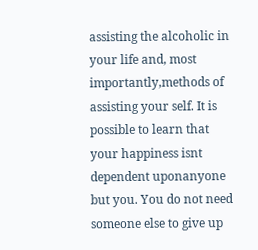assisting the alcoholic in your life and, most importantly,methods of assisting your self. It is possible to learn that your happiness isnt dependent uponanyone but you. You do not need someone else to give up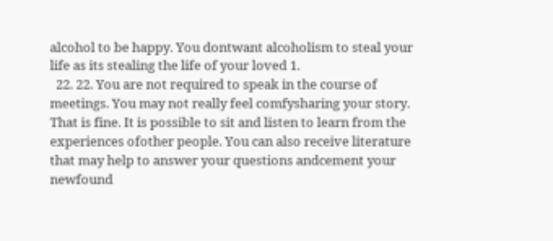alcohol to be happy. You dontwant alcoholism to steal your life as its stealing the life of your loved 1.
  22. 22. You are not required to speak in the course of meetings. You may not really feel comfysharing your story. That is fine. It is possible to sit and listen to learn from the experiences ofother people. You can also receive literature that may help to answer your questions andcement your newfound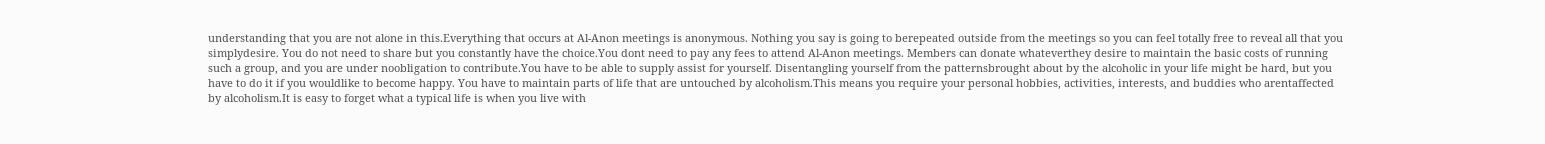understanding that you are not alone in this.Everything that occurs at Al-Anon meetings is anonymous. Nothing you say is going to berepeated outside from the meetings so you can feel totally free to reveal all that you simplydesire. You do not need to share but you constantly have the choice.You dont need to pay any fees to attend Al-Anon meetings. Members can donate whateverthey desire to maintain the basic costs of running such a group, and you are under noobligation to contribute.You have to be able to supply assist for yourself. Disentangling yourself from the patternsbrought about by the alcoholic in your life might be hard, but you have to do it if you wouldlike to become happy. You have to maintain parts of life that are untouched by alcoholism.This means you require your personal hobbies, activities, interests, and buddies who arentaffected by alcoholism.It is easy to forget what a typical life is when you live with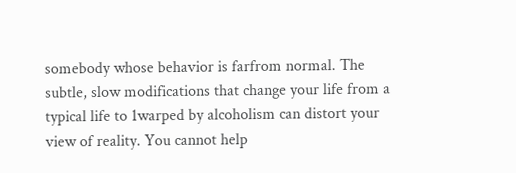somebody whose behavior is farfrom normal. The subtle, slow modifications that change your life from a typical life to 1warped by alcoholism can distort your view of reality. You cannot help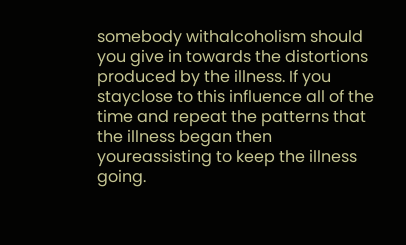somebody withalcoholism should you give in towards the distortions produced by the illness. If you stayclose to this influence all of the time and repeat the patterns that the illness began then youreassisting to keep the illness going.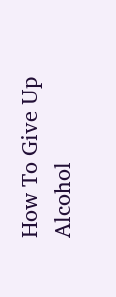How To Give Up Alcohol